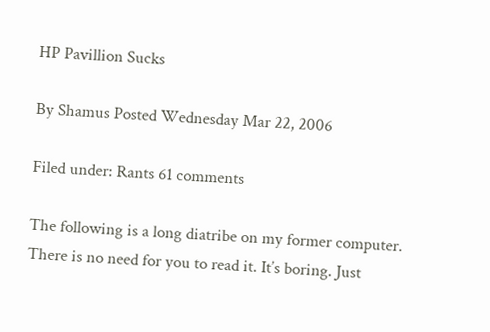HP Pavillion Sucks

By Shamus Posted Wednesday Mar 22, 2006

Filed under: Rants 61 comments

The following is a long diatribe on my former computer. There is no need for you to read it. It’s boring. Just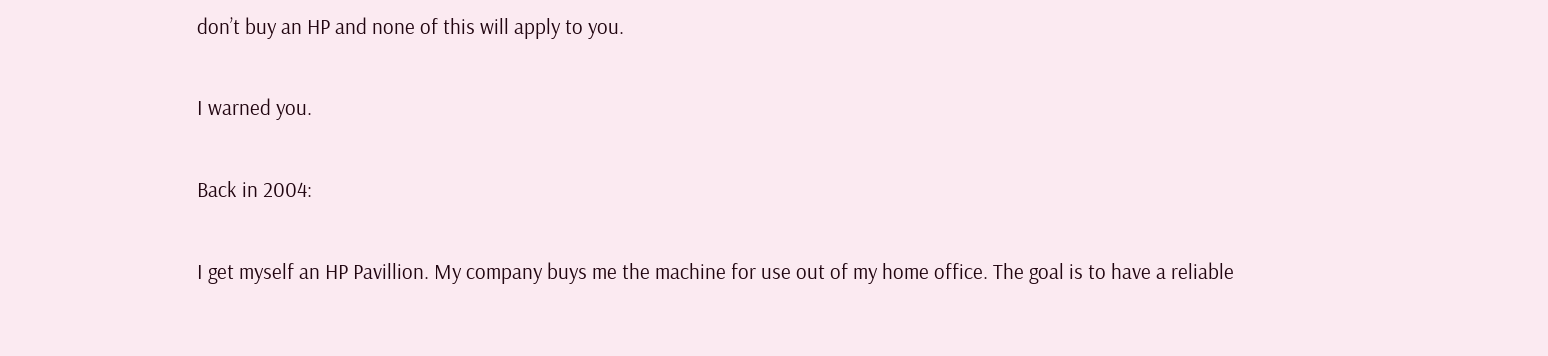don’t buy an HP and none of this will apply to you.

I warned you.

Back in 2004:

I get myself an HP Pavillion. My company buys me the machine for use out of my home office. The goal is to have a reliable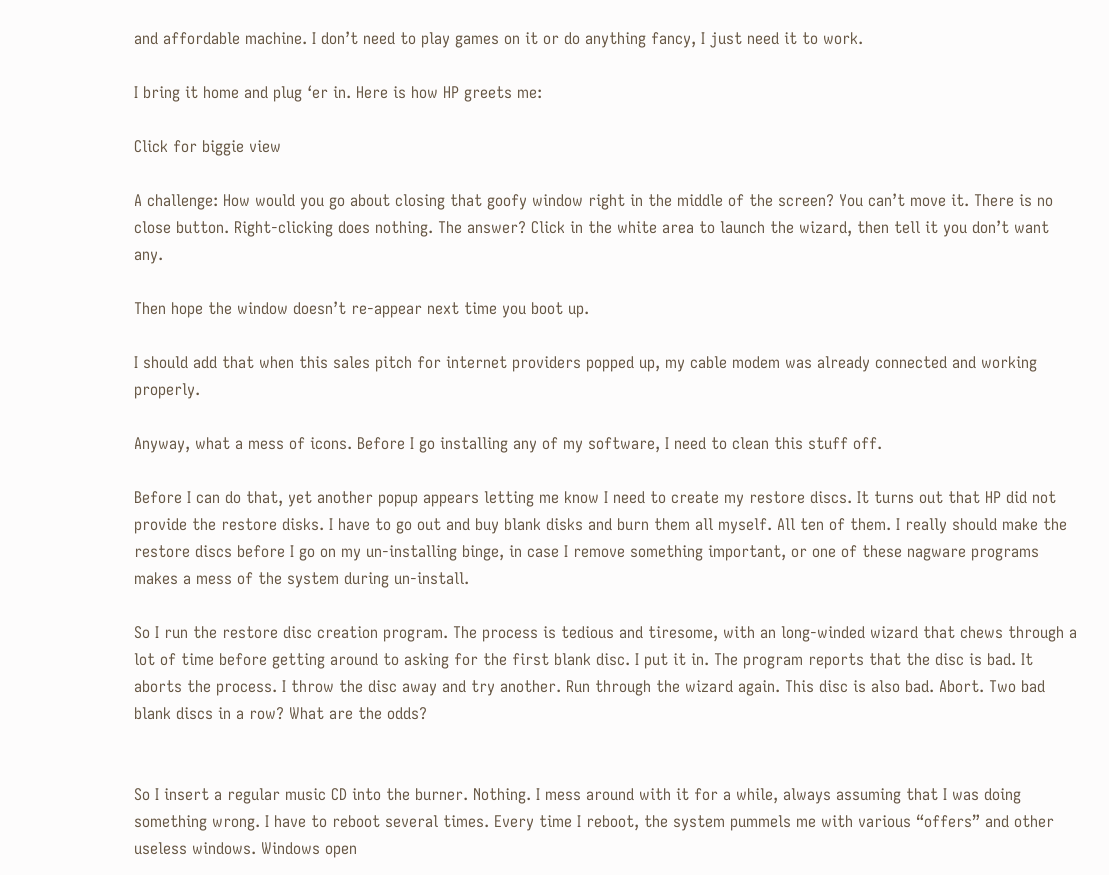and affordable machine. I don’t need to play games on it or do anything fancy, I just need it to work.

I bring it home and plug ‘er in. Here is how HP greets me:

Click for biggie view

A challenge: How would you go about closing that goofy window right in the middle of the screen? You can’t move it. There is no close button. Right-clicking does nothing. The answer? Click in the white area to launch the wizard, then tell it you don’t want any.

Then hope the window doesn’t re-appear next time you boot up.

I should add that when this sales pitch for internet providers popped up, my cable modem was already connected and working properly.

Anyway, what a mess of icons. Before I go installing any of my software, I need to clean this stuff off.

Before I can do that, yet another popup appears letting me know I need to create my restore discs. It turns out that HP did not provide the restore disks. I have to go out and buy blank disks and burn them all myself. All ten of them. I really should make the restore discs before I go on my un-installing binge, in case I remove something important, or one of these nagware programs makes a mess of the system during un-install.

So I run the restore disc creation program. The process is tedious and tiresome, with an long-winded wizard that chews through a lot of time before getting around to asking for the first blank disc. I put it in. The program reports that the disc is bad. It aborts the process. I throw the disc away and try another. Run through the wizard again. This disc is also bad. Abort. Two bad blank discs in a row? What are the odds?


So I insert a regular music CD into the burner. Nothing. I mess around with it for a while, always assuming that I was doing something wrong. I have to reboot several times. Every time I reboot, the system pummels me with various “offers” and other useless windows. Windows open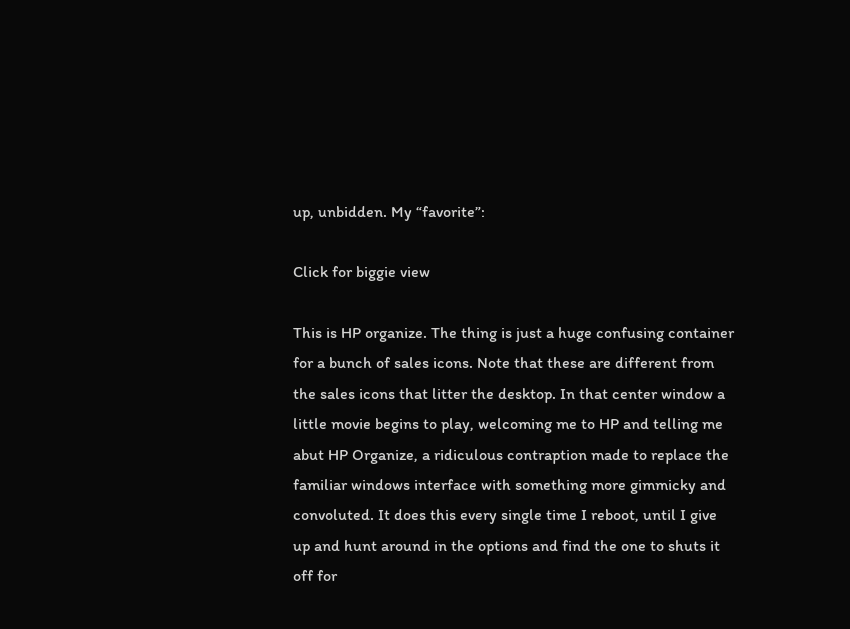up, unbidden. My “favorite”:

Click for biggie view

This is HP organize. The thing is just a huge confusing container for a bunch of sales icons. Note that these are different from the sales icons that litter the desktop. In that center window a little movie begins to play, welcoming me to HP and telling me abut HP Organize, a ridiculous contraption made to replace the familiar windows interface with something more gimmicky and convoluted. It does this every single time I reboot, until I give up and hunt around in the options and find the one to shuts it off for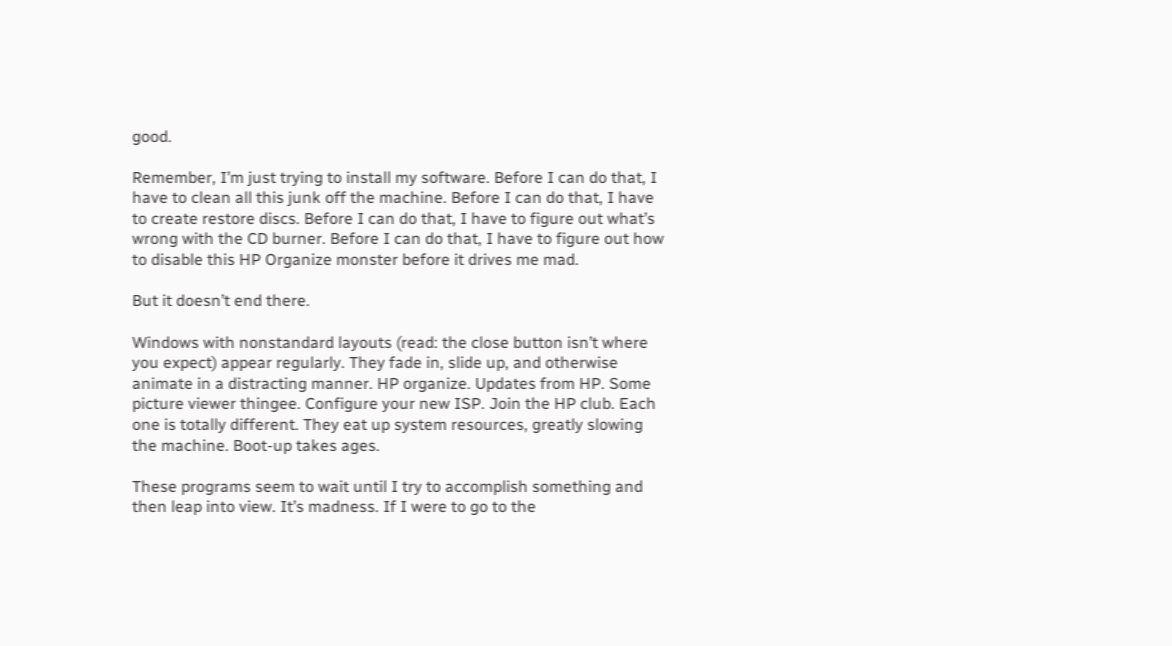good.

Remember, I’m just trying to install my software. Before I can do that, I have to clean all this junk off the machine. Before I can do that, I have to create restore discs. Before I can do that, I have to figure out what’s wrong with the CD burner. Before I can do that, I have to figure out how to disable this HP Organize monster before it drives me mad.

But it doesn’t end there.

Windows with nonstandard layouts (read: the close button isn’t where you expect) appear regularly. They fade in, slide up, and otherwise animate in a distracting manner. HP organize. Updates from HP. Some picture viewer thingee. Configure your new ISP. Join the HP club. Each one is totally different. They eat up system resources, greatly slowing the machine. Boot-up takes ages.

These programs seem to wait until I try to accomplish something and then leap into view. It’s madness. If I were to go to the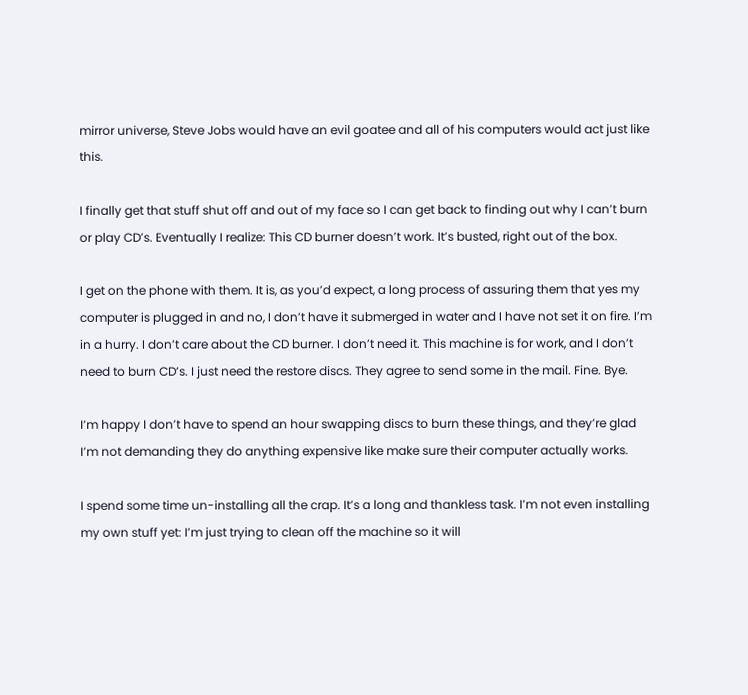mirror universe, Steve Jobs would have an evil goatee and all of his computers would act just like this.

I finally get that stuff shut off and out of my face so I can get back to finding out why I can’t burn or play CD’s. Eventually I realize: This CD burner doesn’t work. It’s busted, right out of the box.

I get on the phone with them. It is, as you’d expect, a long process of assuring them that yes my computer is plugged in and no, I don’t have it submerged in water and I have not set it on fire. I’m in a hurry. I don’t care about the CD burner. I don’t need it. This machine is for work, and I don’t need to burn CD’s. I just need the restore discs. They agree to send some in the mail. Fine. Bye.

I’m happy I don’t have to spend an hour swapping discs to burn these things, and they’re glad I’m not demanding they do anything expensive like make sure their computer actually works.

I spend some time un-installing all the crap. It’s a long and thankless task. I’m not even installing my own stuff yet: I’m just trying to clean off the machine so it will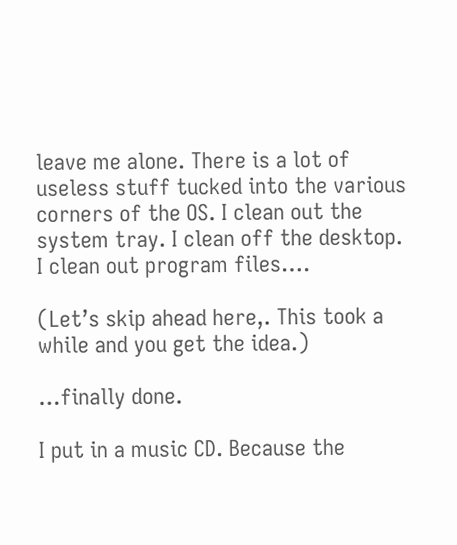leave me alone. There is a lot of useless stuff tucked into the various corners of the OS. I clean out the system tray. I clean off the desktop. I clean out program files….

(Let’s skip ahead here,. This took a while and you get the idea.)

…finally done.

I put in a music CD. Because the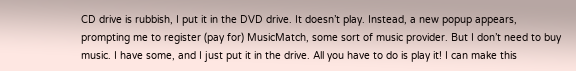CD drive is rubbish, I put it in the DVD drive. It doesn’t play. Instead, a new popup appears, prompting me to register (pay for) MusicMatch, some sort of music provider. But I don’t need to buy music. I have some, and I just put it in the drive. All you have to do is play it! I can make this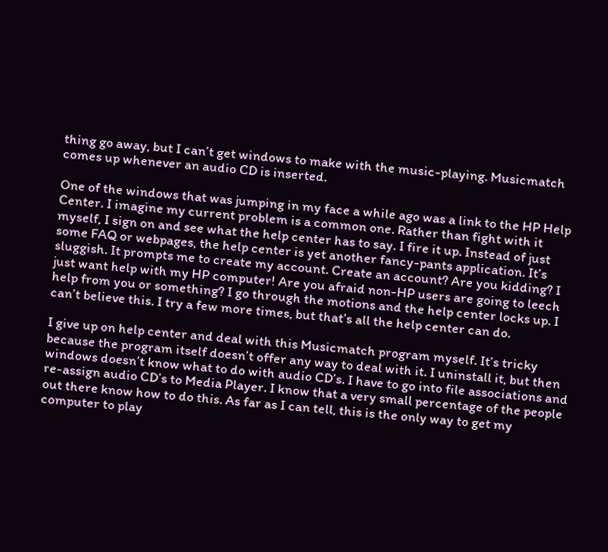thing go away, but I can’t get windows to make with the music-playing. Musicmatch comes up whenever an audio CD is inserted.

One of the windows that was jumping in my face a while ago was a link to the HP Help Center. I imagine my current problem is a common one. Rather than fight with it myself, I sign on and see what the help center has to say. I fire it up. Instead of just some FAQ or webpages, the help center is yet another fancy-pants application. It’s sluggish. It prompts me to create my account. Create an account? Are you kidding? I just want help with my HP computer! Are you afraid non-HP users are going to leech help from you or something? I go through the motions and the help center locks up. I can’t believe this. I try a few more times, but that’s all the help center can do.

I give up on help center and deal with this Musicmatch program myself. It’s tricky because the program itself doesn’t offer any way to deal with it. I uninstall it, but then windows doesn’t know what to do with audio CD’s. I have to go into file associations and re-assign audio CD’s to Media Player. I know that a very small percentage of the people out there know how to do this. As far as I can tell, this is the only way to get my computer to play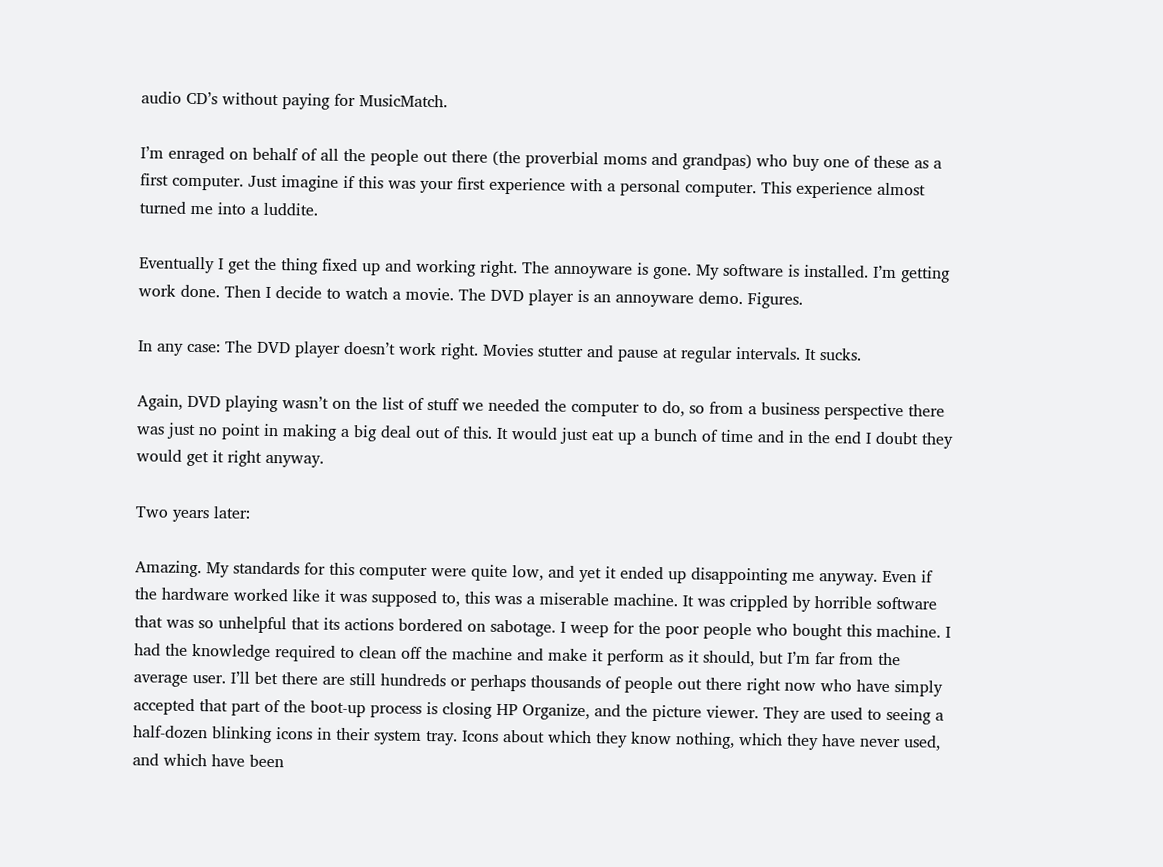audio CD’s without paying for MusicMatch.

I’m enraged on behalf of all the people out there (the proverbial moms and grandpas) who buy one of these as a first computer. Just imagine if this was your first experience with a personal computer. This experience almost turned me into a luddite.

Eventually I get the thing fixed up and working right. The annoyware is gone. My software is installed. I’m getting work done. Then I decide to watch a movie. The DVD player is an annoyware demo. Figures.

In any case: The DVD player doesn’t work right. Movies stutter and pause at regular intervals. It sucks.

Again, DVD playing wasn’t on the list of stuff we needed the computer to do, so from a business perspective there was just no point in making a big deal out of this. It would just eat up a bunch of time and in the end I doubt they would get it right anyway.

Two years later:

Amazing. My standards for this computer were quite low, and yet it ended up disappointing me anyway. Even if the hardware worked like it was supposed to, this was a miserable machine. It was crippled by horrible software that was so unhelpful that its actions bordered on sabotage. I weep for the poor people who bought this machine. I had the knowledge required to clean off the machine and make it perform as it should, but I’m far from the average user. I’ll bet there are still hundreds or perhaps thousands of people out there right now who have simply accepted that part of the boot-up process is closing HP Organize, and the picture viewer. They are used to seeing a half-dozen blinking icons in their system tray. Icons about which they know nothing, which they have never used, and which have been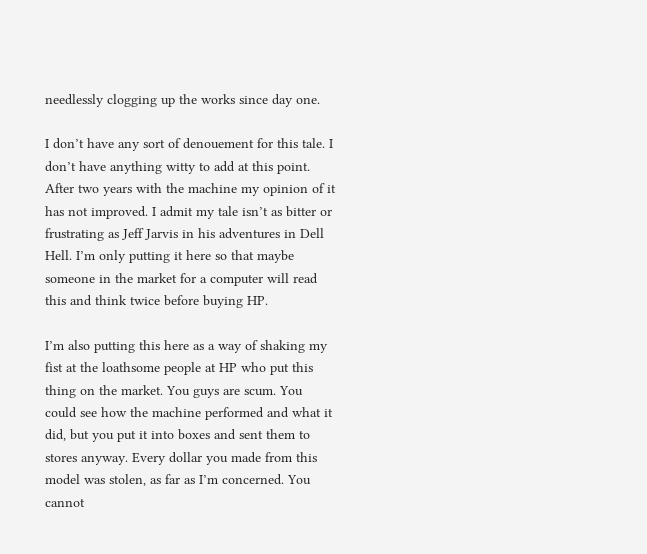needlessly clogging up the works since day one.

I don’t have any sort of denouement for this tale. I don’t have anything witty to add at this point. After two years with the machine my opinion of it has not improved. I admit my tale isn’t as bitter or frustrating as Jeff Jarvis in his adventures in Dell Hell. I’m only putting it here so that maybe someone in the market for a computer will read this and think twice before buying HP.

I’m also putting this here as a way of shaking my fist at the loathsome people at HP who put this thing on the market. You guys are scum. You could see how the machine performed and what it did, but you put it into boxes and sent them to stores anyway. Every dollar you made from this model was stolen, as far as I’m concerned. You cannot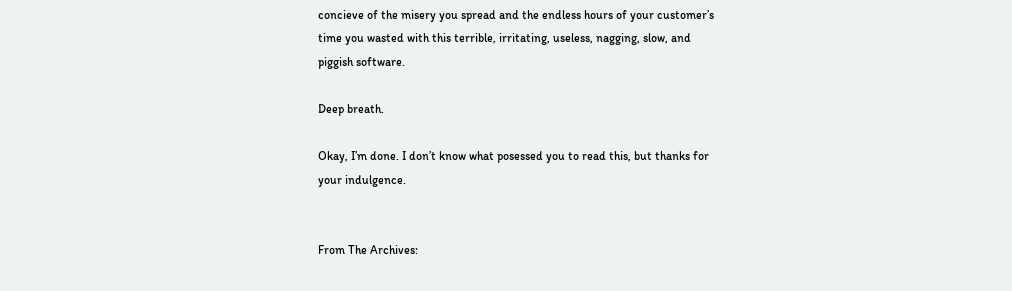concieve of the misery you spread and the endless hours of your customer’s time you wasted with this terrible, irritating, useless, nagging, slow, and piggish software.

Deep breath.

Okay, I’m done. I don’t know what posessed you to read this, but thanks for your indulgence.


From The Archives: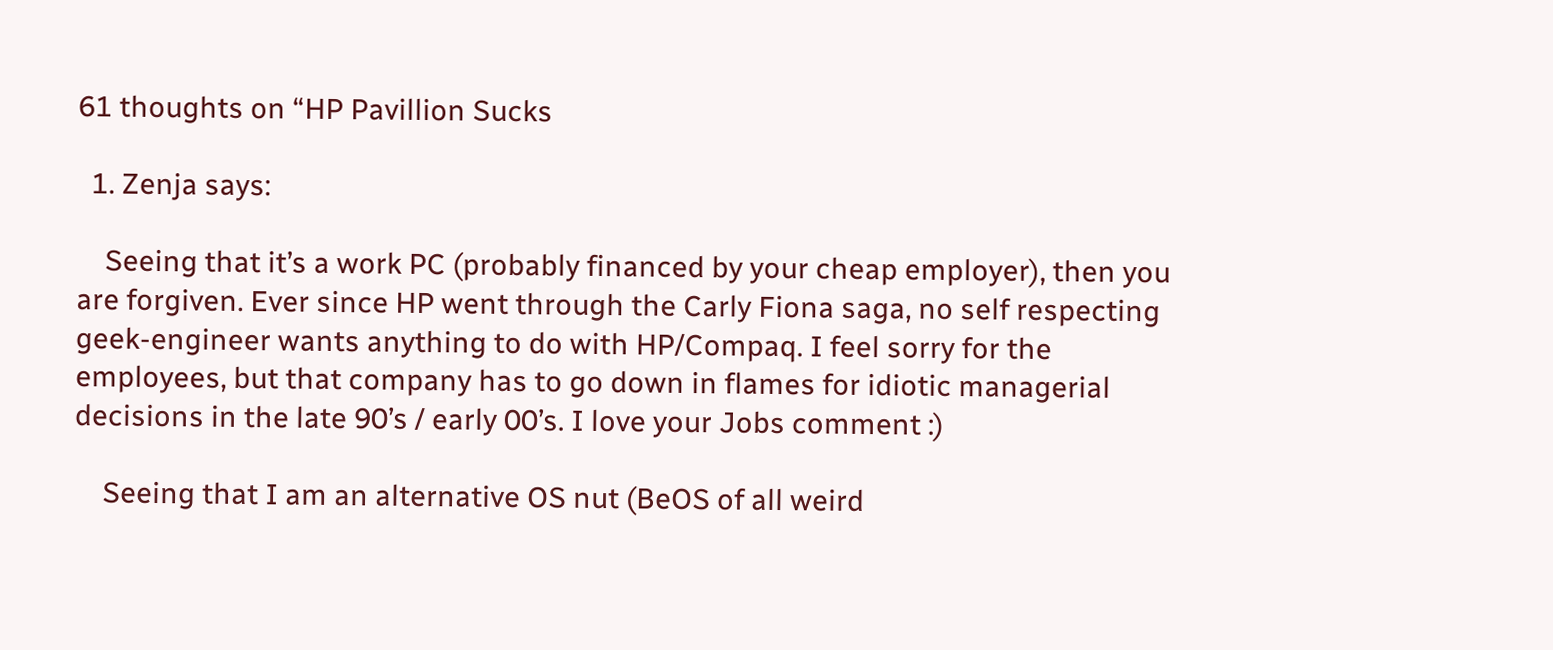61 thoughts on “HP Pavillion Sucks

  1. Zenja says:

    Seeing that it’s a work PC (probably financed by your cheap employer), then you are forgiven. Ever since HP went through the Carly Fiona saga, no self respecting geek-engineer wants anything to do with HP/Compaq. I feel sorry for the employees, but that company has to go down in flames for idiotic managerial decisions in the late 90’s / early 00’s. I love your Jobs comment :)

    Seeing that I am an alternative OS nut (BeOS of all weird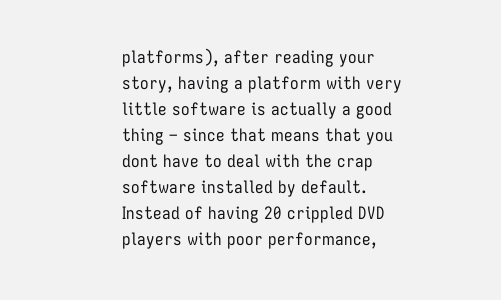platforms), after reading your story, having a platform with very little software is actually a good thing – since that means that you dont have to deal with the crap software installed by default. Instead of having 20 crippled DVD players with poor performance,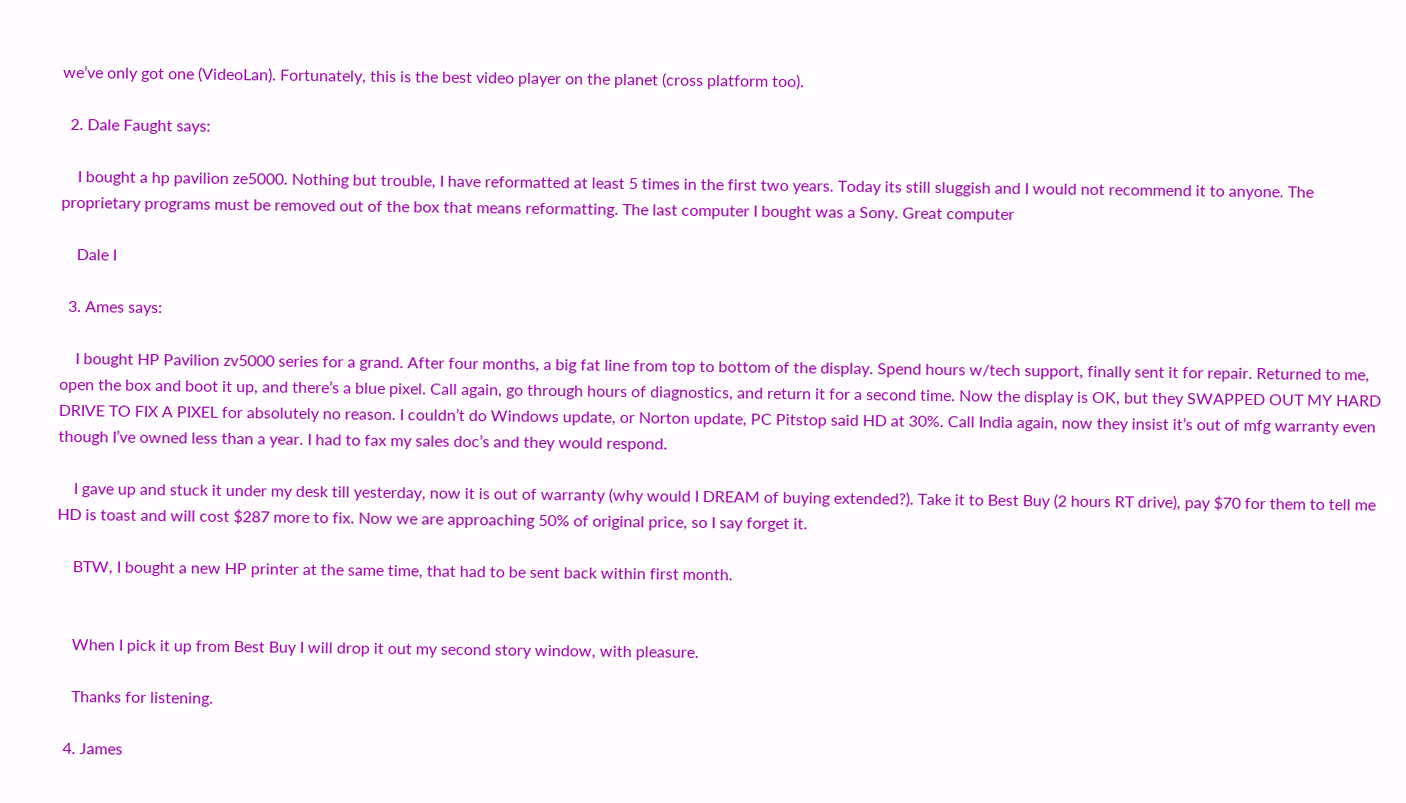we’ve only got one (VideoLan). Fortunately, this is the best video player on the planet (cross platform too).

  2. Dale Faught says:

    I bought a hp pavilion ze5000. Nothing but trouble, I have reformatted at least 5 times in the first two years. Today its still sluggish and I would not recommend it to anyone. The proprietary programs must be removed out of the box that means reformatting. The last computer I bought was a Sony. Great computer

    Dale I

  3. Ames says:

    I bought HP Pavilion zv5000 series for a grand. After four months, a big fat line from top to bottom of the display. Spend hours w/tech support, finally sent it for repair. Returned to me, open the box and boot it up, and there’s a blue pixel. Call again, go through hours of diagnostics, and return it for a second time. Now the display is OK, but they SWAPPED OUT MY HARD DRIVE TO FIX A PIXEL for absolutely no reason. I couldn’t do Windows update, or Norton update, PC Pitstop said HD at 30%. Call India again, now they insist it’s out of mfg warranty even though I’ve owned less than a year. I had to fax my sales doc’s and they would respond.

    I gave up and stuck it under my desk till yesterday, now it is out of warranty (why would I DREAM of buying extended?). Take it to Best Buy (2 hours RT drive), pay $70 for them to tell me HD is toast and will cost $287 more to fix. Now we are approaching 50% of original price, so I say forget it.

    BTW, I bought a new HP printer at the same time, that had to be sent back within first month.


    When I pick it up from Best Buy I will drop it out my second story window, with pleasure.

    Thanks for listening.

  4. James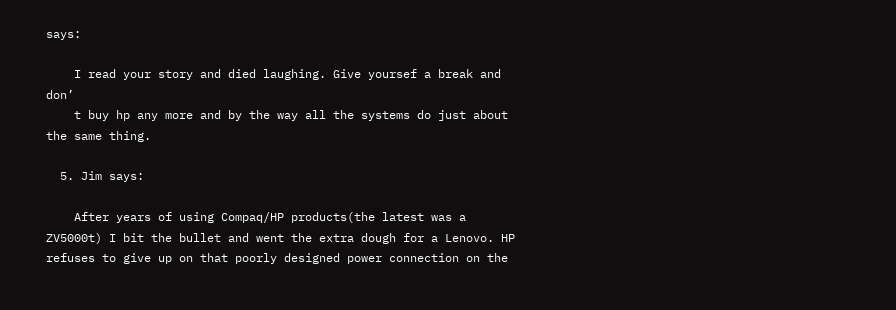says:

    I read your story and died laughing. Give yoursef a break and don’
    t buy hp any more and by the way all the systems do just about the same thing.

  5. Jim says:

    After years of using Compaq/HP products(the latest was a ZV5000t) I bit the bullet and went the extra dough for a Lenovo. HP refuses to give up on that poorly designed power connection on the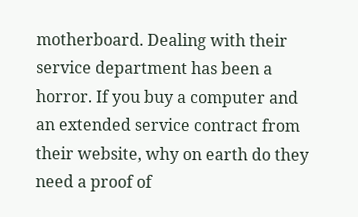motherboard. Dealing with their service department has been a horror. If you buy a computer and an extended service contract from their website, why on earth do they need a proof of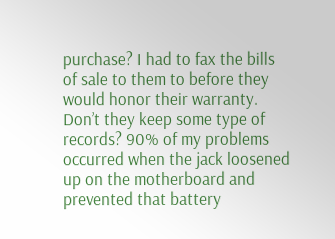purchase? I had to fax the bills of sale to them to before they would honor their warranty. Don’t they keep some type of records? 90% of my problems occurred when the jack loosened up on the motherboard and prevented that battery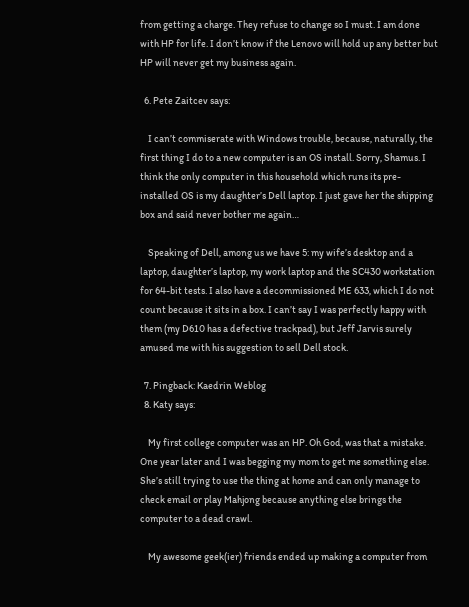from getting a charge. They refuse to change so I must. I am done with HP for life. I don’t know if the Lenovo will hold up any better but HP will never get my business again.

  6. Pete Zaitcev says:

    I can’t commiserate with Windows trouble, because, naturally, the first thing I do to a new computer is an OS install. Sorry, Shamus. I think the only computer in this household which runs its pre-installed OS is my daughter’s Dell laptop. I just gave her the shipping box and said never bother me again…

    Speaking of Dell, among us we have 5: my wife’s desktop and a laptop, daughter’s laptop, my work laptop and the SC430 workstation for 64-bit tests. I also have a decommissioned ME 633, which I do not count because it sits in a box. I can’t say I was perfectly happy with them (my D610 has a defective trackpad), but Jeff Jarvis surely amused me with his suggestion to sell Dell stock.

  7. Pingback: Kaedrin Weblog
  8. Katy says:

    My first college computer was an HP. Oh God, was that a mistake. One year later and I was begging my mom to get me something else. She’s still trying to use the thing at home and can only manage to check email or play Mahjong because anything else brings the computer to a dead crawl.

    My awesome geek(ier) friends ended up making a computer from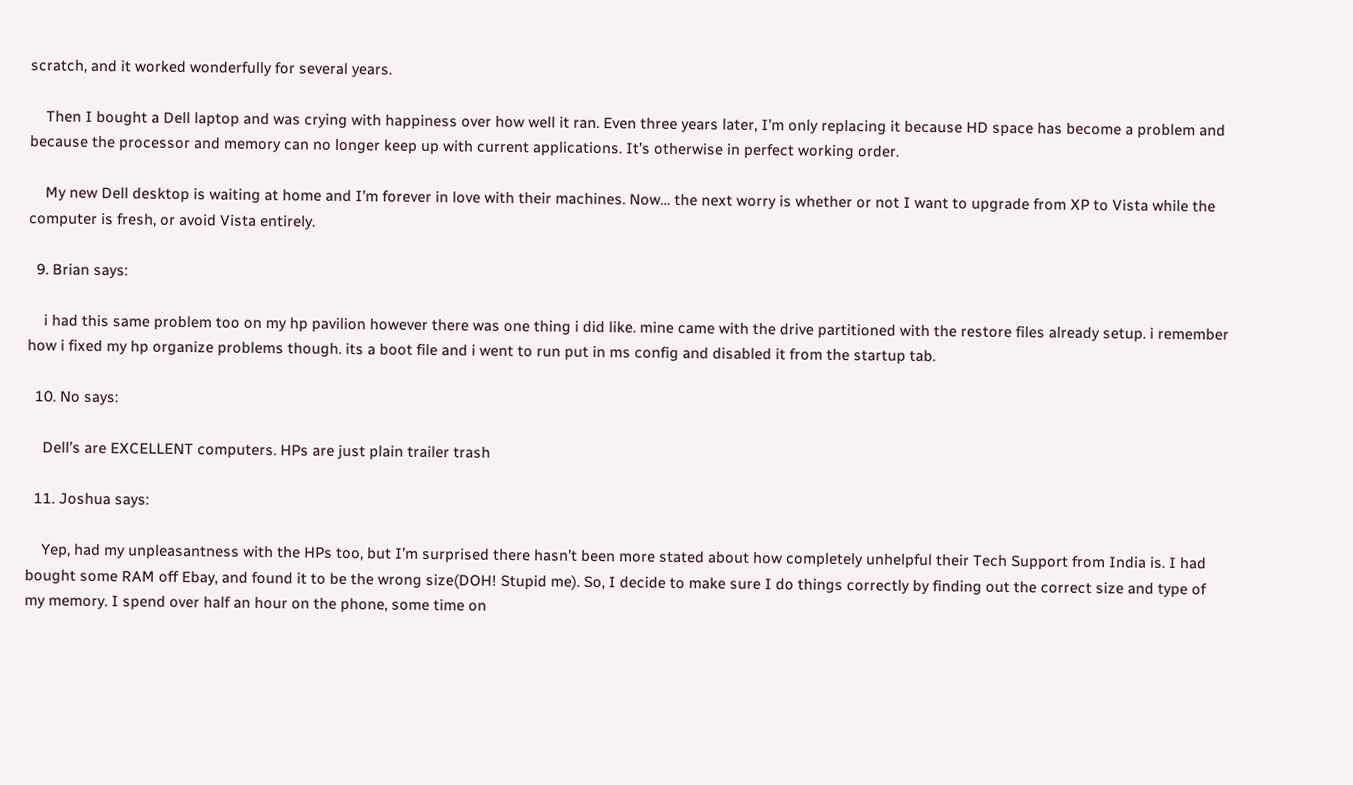scratch, and it worked wonderfully for several years.

    Then I bought a Dell laptop and was crying with happiness over how well it ran. Even three years later, I’m only replacing it because HD space has become a problem and because the processor and memory can no longer keep up with current applications. It’s otherwise in perfect working order.

    My new Dell desktop is waiting at home and I’m forever in love with their machines. Now… the next worry is whether or not I want to upgrade from XP to Vista while the computer is fresh, or avoid Vista entirely.

  9. Brian says:

    i had this same problem too on my hp pavilion however there was one thing i did like. mine came with the drive partitioned with the restore files already setup. i remember how i fixed my hp organize problems though. its a boot file and i went to run put in ms config and disabled it from the startup tab.

  10. No says:

    Dell’s are EXCELLENT computers. HPs are just plain trailer trash

  11. Joshua says:

    Yep, had my unpleasantness with the HPs too, but I’m surprised there hasn’t been more stated about how completely unhelpful their Tech Support from India is. I had bought some RAM off Ebay, and found it to be the wrong size(DOH! Stupid me). So, I decide to make sure I do things correctly by finding out the correct size and type of my memory. I spend over half an hour on the phone, some time on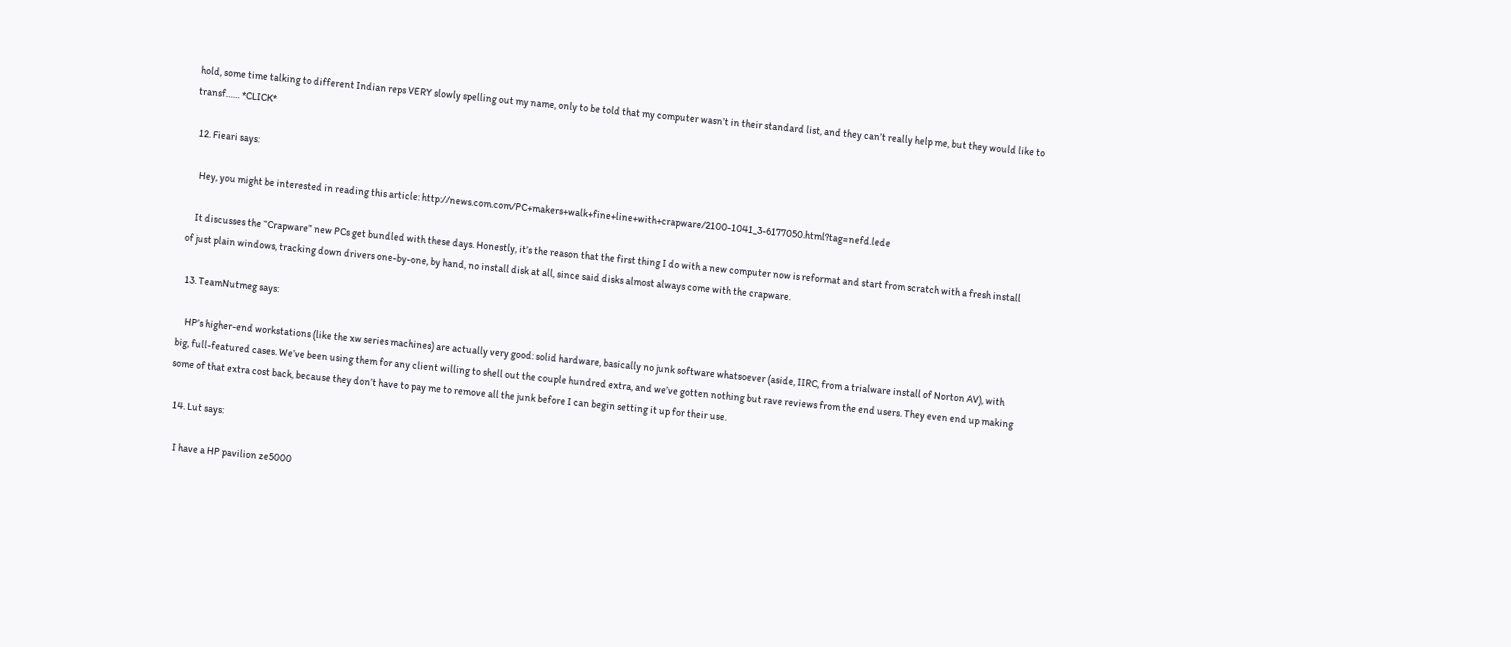hold, some time talking to different Indian reps VERY slowly spelling out my name, only to be told that my computer wasn’t in their standard list, and they can’t really help me, but they would like to transf…… *CLICK*

  12. Fieari says:

    Hey, you might be interested in reading this article: http://news.com.com/PC+makers+walk+fine+line+with+crapware/2100-1041_3-6177050.html?tag=nefd.lede

    It discusses the “Crapware” new PCs get bundled with these days. Honestly, it’s the reason that the first thing I do with a new computer now is reformat and start from scratch with a fresh install of just plain windows, tracking down drivers one-by-one, by hand, no install disk at all, since said disks almost always come with the crapware.

  13. TeamNutmeg says:

    HP’s higher-end workstations (like the xw series machines) are actually very good: solid hardware, basically no junk software whatsoever (aside, IIRC, from a trialware install of Norton AV), with big, full-featured cases. We’ve been using them for any client willing to shell out the couple hundred extra, and we’ve gotten nothing but rave reviews from the end users. They even end up making some of that extra cost back, because they don’t have to pay me to remove all the junk before I can begin setting it up for their use.

  14. Lut says:

    I have a HP pavilion ze5000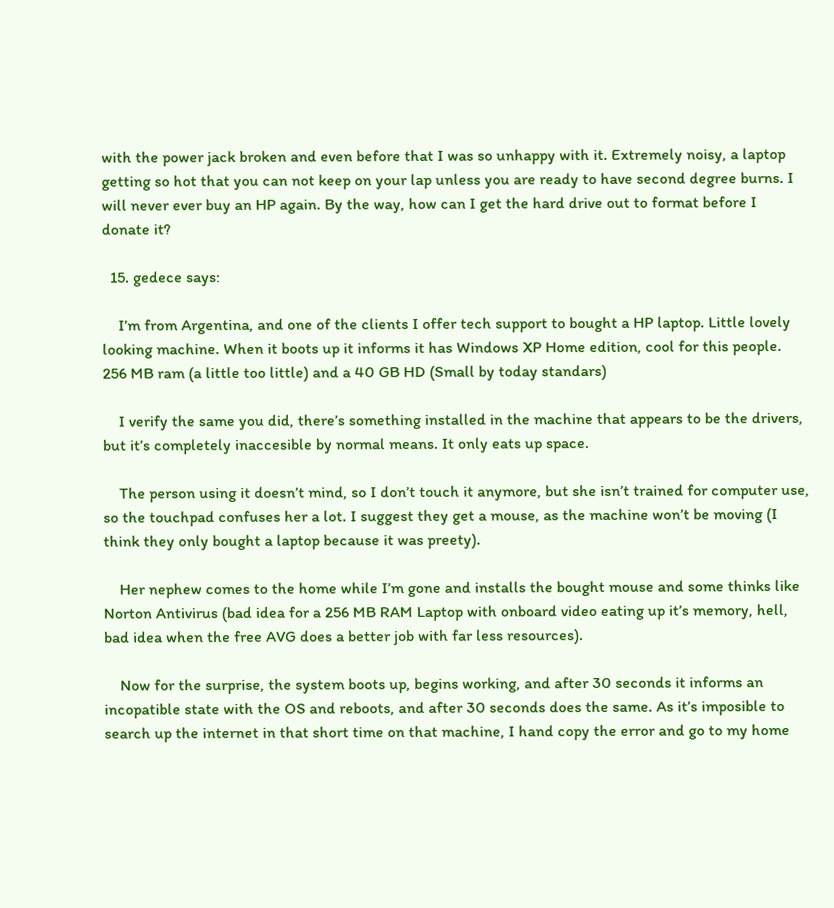with the power jack broken and even before that I was so unhappy with it. Extremely noisy, a laptop getting so hot that you can not keep on your lap unless you are ready to have second degree burns. I will never ever buy an HP again. By the way, how can I get the hard drive out to format before I donate it?

  15. gedece says:

    I’m from Argentina, and one of the clients I offer tech support to bought a HP laptop. Little lovely looking machine. When it boots up it informs it has Windows XP Home edition, cool for this people. 256 MB ram (a little too little) and a 40 GB HD (Small by today standars)

    I verify the same you did, there’s something installed in the machine that appears to be the drivers, but it’s completely inaccesible by normal means. It only eats up space.

    The person using it doesn’t mind, so I don’t touch it anymore, but she isn’t trained for computer use, so the touchpad confuses her a lot. I suggest they get a mouse, as the machine won’t be moving (I think they only bought a laptop because it was preety).

    Her nephew comes to the home while I’m gone and installs the bought mouse and some thinks like Norton Antivirus (bad idea for a 256 MB RAM Laptop with onboard video eating up it’s memory, hell, bad idea when the free AVG does a better job with far less resources).

    Now for the surprise, the system boots up, begins working, and after 30 seconds it informs an incopatible state with the OS and reboots, and after 30 seconds does the same. As it’s imposible to search up the internet in that short time on that machine, I hand copy the error and go to my home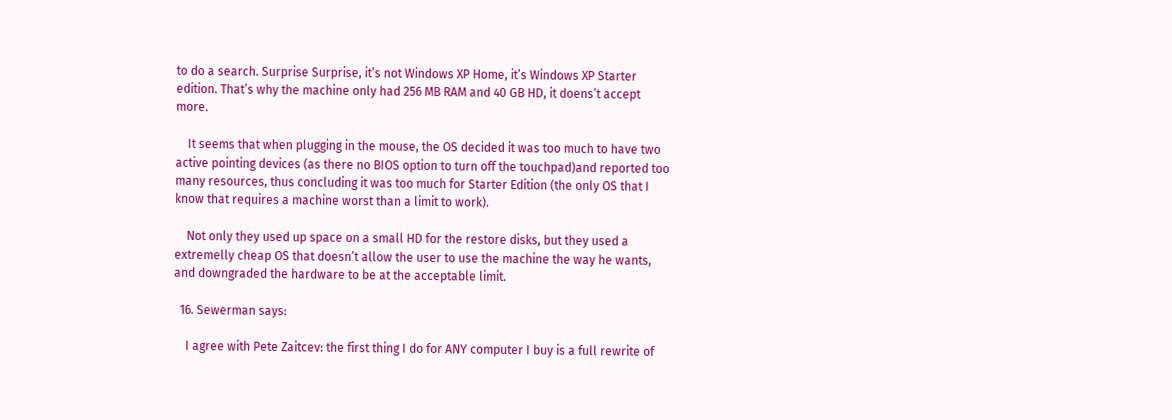to do a search. Surprise Surprise, it’s not Windows XP Home, it’s Windows XP Starter edition. That’s why the machine only had 256 MB RAM and 40 GB HD, it doens’t accept more.

    It seems that when plugging in the mouse, the OS decided it was too much to have two active pointing devices (as there no BIOS option to turn off the touchpad)and reported too many resources, thus concluding it was too much for Starter Edition (the only OS that I know that requires a machine worst than a limit to work).

    Not only they used up space on a small HD for the restore disks, but they used a extremelly cheap OS that doesn’t allow the user to use the machine the way he wants, and downgraded the hardware to be at the acceptable limit.

  16. Sewerman says:

    I agree with Pete Zaitcev: the first thing I do for ANY computer I buy is a full rewrite of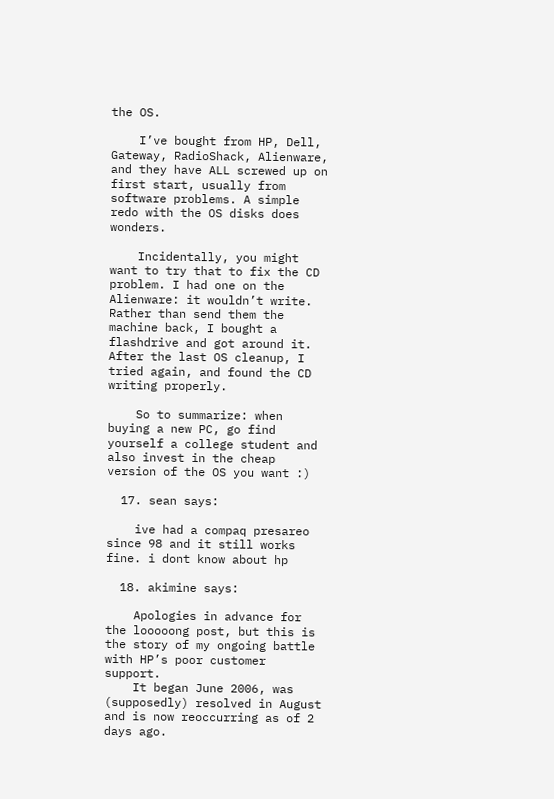the OS.

    I’ve bought from HP, Dell, Gateway, RadioShack, Alienware, and they have ALL screwed up on first start, usually from software problems. A simple redo with the OS disks does wonders.

    Incidentally, you might want to try that to fix the CD problem. I had one on the Alienware: it wouldn’t write. Rather than send them the machine back, I bought a flashdrive and got around it. After the last OS cleanup, I tried again, and found the CD writing properly.

    So to summarize: when buying a new PC, go find yourself a college student and also invest in the cheap version of the OS you want :)

  17. sean says:

    ive had a compaq presareo since 98 and it still works fine. i dont know about hp

  18. akimine says:

    Apologies in advance for the looooong post, but this is the story of my ongoing battle with HP’s poor customer support.
    It began June 2006, was (supposedly) resolved in August and is now reoccurring as of 2 days ago.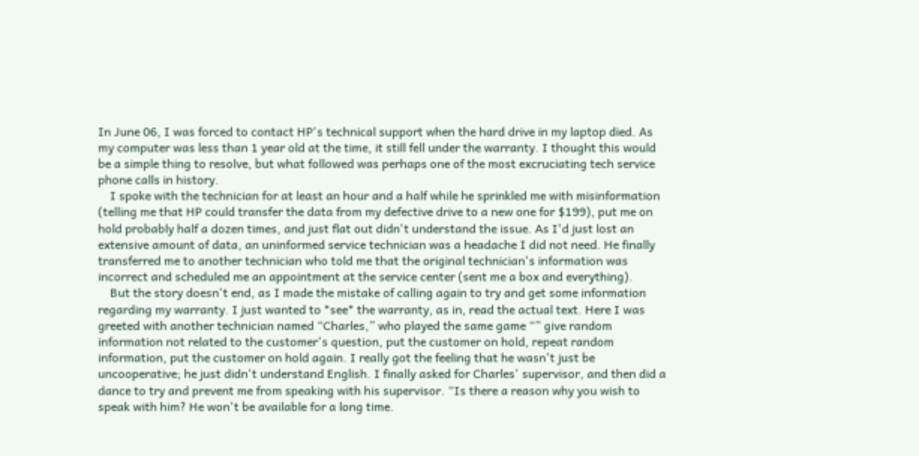In June 06, I was forced to contact HP's technical support when the hard drive in my laptop died. As my computer was less than 1 year old at the time, it still fell under the warranty. I thought this would be a simple thing to resolve, but what followed was perhaps one of the most excruciating tech service phone calls in history.
    I spoke with the technician for at least an hour and a half while he sprinkled me with misinformation (telling me that HP could transfer the data from my defective drive to a new one for $199), put me on hold probably half a dozen times, and just flat out didn't understand the issue. As I'd just lost an extensive amount of data, an uninformed service technician was a headache I did not need. He finally transferred me to another technician who told me that the original technician's information was incorrect and scheduled me an appointment at the service center (sent me a box and everything).
    But the story doesn't end, as I made the mistake of calling again to try and get some information regarding my warranty. I just wanted to *see* the warranty, as in, read the actual text. Here I was greeted with another technician named “Charles,” who played the same game “” give random information not related to the customer's question, put the customer on hold, repeat random information, put the customer on hold again. I really got the feeling that he wasn't just be uncooperative; he just didn't understand English. I finally asked for Charles' supervisor, and then did a dance to try and prevent me from speaking with his supervisor. “Is there a reason why you wish to speak with him? He won't be available for a long time.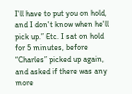I'll have to put you on hold, and I don't know when he'll pick up.” Etc. I sat on hold for 5 minutes, before “Charles” picked up again, and asked if there was any more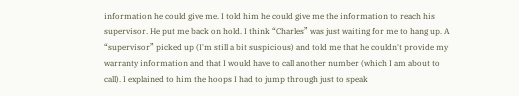information he could give me. I told him he could give me the information to reach his supervisor. He put me back on hold. I think “Charles” was just waiting for me to hang up. A “supervisor” picked up (I'm still a bit suspicious) and told me that he couldn't provide my warranty information and that I would have to call another number (which I am about to call). I explained to him the hoops I had to jump through just to speak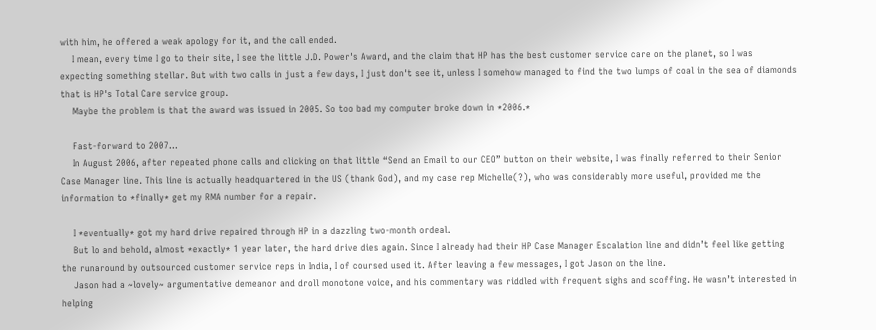with him, he offered a weak apology for it, and the call ended.
    I mean, every time I go to their site, I see the little J.D. Power's Award, and the claim that HP has the best customer service care on the planet, so I was expecting something stellar. But with two calls in just a few days, I just don't see it, unless I somehow managed to find the two lumps of coal in the sea of diamonds that is HP's Total Care service group.
    Maybe the problem is that the award was issued in 2005. So too bad my computer broke down in *2006.*

    Fast-forward to 2007…
    In August 2006, after repeated phone calls and clicking on that little “Send an Email to our CEO” button on their website, I was finally referred to their Senior Case Manager line. This line is actually headquartered in the US (thank God), and my case rep Michelle(?), who was considerably more useful, provided me the information to *finally* get my RMA number for a repair.

    I *eventually* got my hard drive repaired through HP in a dazzling two-month ordeal.
    But lo and behold, almost *exactly* 1 year later, the hard drive dies again. Since I already had their HP Case Manager Escalation line and didn’t feel like getting the runaround by outsourced customer service reps in India, I of coursed used it. After leaving a few messages, I got Jason on the line.
    Jason had a ~lovely~ argumentative demeanor and droll monotone voice, and his commentary was riddled with frequent sighs and scoffing. He wasn’t interested in helping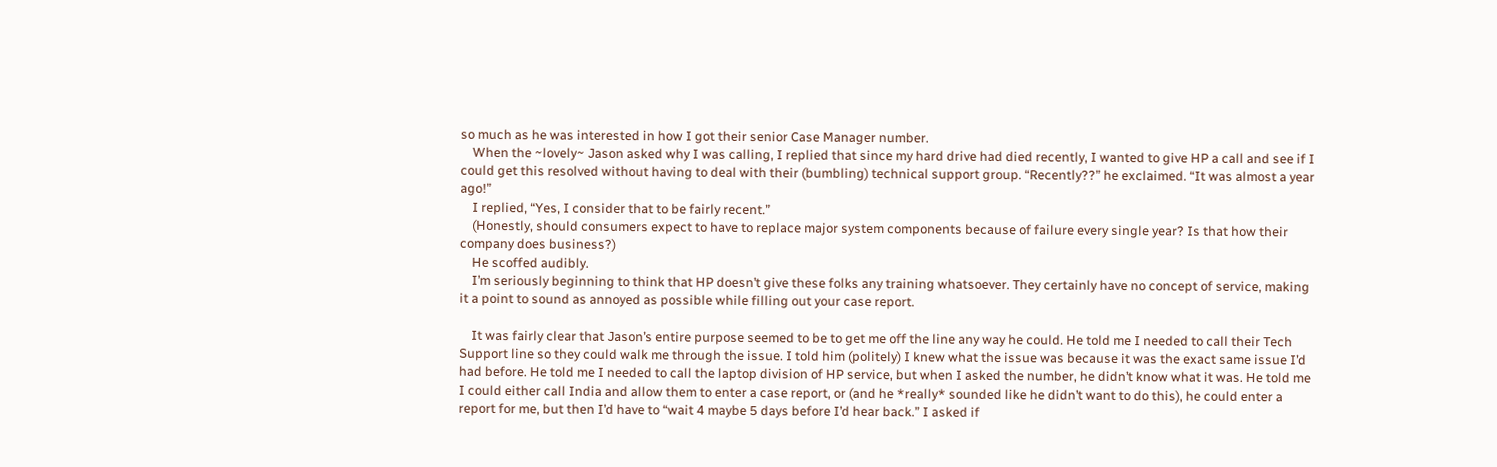so much as he was interested in how I got their senior Case Manager number.
    When the ~lovely~ Jason asked why I was calling, I replied that since my hard drive had died recently, I wanted to give HP a call and see if I could get this resolved without having to deal with their (bumbling) technical support group. “Recently??” he exclaimed. “It was almost a year ago!”
    I replied, “Yes, I consider that to be fairly recent.”
    (Honestly, should consumers expect to have to replace major system components because of failure every single year? Is that how their company does business?)
    He scoffed audibly.
    I’m seriously beginning to think that HP doesn’t give these folks any training whatsoever. They certainly have no concept of service, making it a point to sound as annoyed as possible while filling out your case report.

    It was fairly clear that Jason’s entire purpose seemed to be to get me off the line any way he could. He told me I needed to call their Tech Support line so they could walk me through the issue. I told him (politely) I knew what the issue was because it was the exact same issue I’d had before. He told me I needed to call the laptop division of HP service, but when I asked the number, he didn’t know what it was. He told me I could either call India and allow them to enter a case report, or (and he *really* sounded like he didn’t want to do this), he could enter a report for me, but then I’d have to “wait 4 maybe 5 days before I’d hear back.” I asked if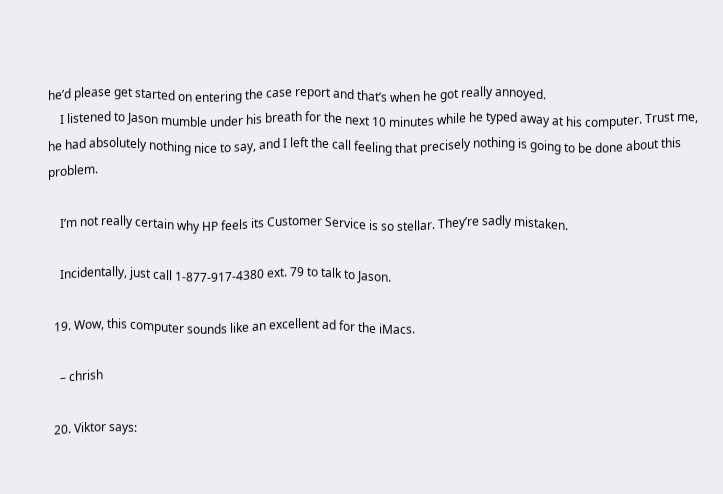he’d please get started on entering the case report and that’s when he got really annoyed.
    I listened to Jason mumble under his breath for the next 10 minutes while he typed away at his computer. Trust me, he had absolutely nothing nice to say, and I left the call feeling that precisely nothing is going to be done about this problem.

    I’m not really certain why HP feels its Customer Service is so stellar. They’re sadly mistaken.

    Incidentally, just call 1-877-917-4380 ext. 79 to talk to Jason.

  19. Wow, this computer sounds like an excellent ad for the iMacs.

    – chrish

  20. Viktor says: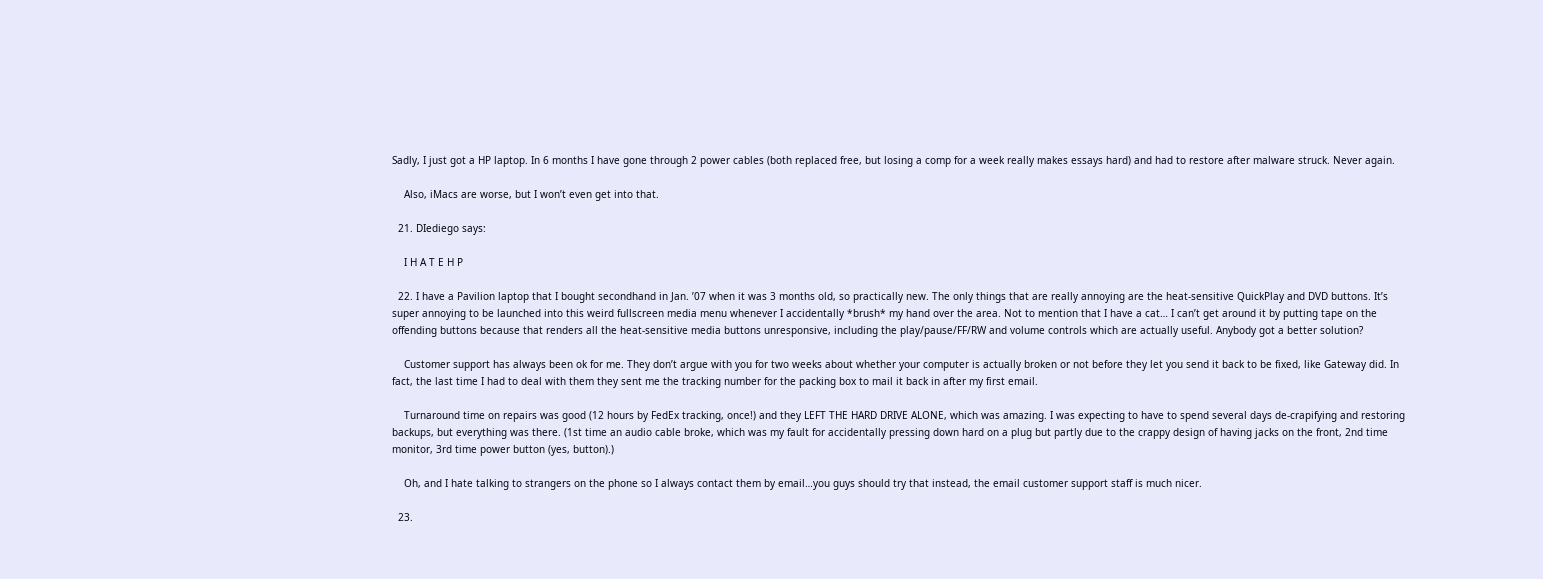Sadly, I just got a HP laptop. In 6 months I have gone through 2 power cables (both replaced free, but losing a comp for a week really makes essays hard) and had to restore after malware struck. Never again.

    Also, iMacs are worse, but I won’t even get into that.

  21. DIediego says:

    I H A T E H P

  22. I have a Pavilion laptop that I bought secondhand in Jan. ’07 when it was 3 months old, so practically new. The only things that are really annoying are the heat-sensitive QuickPlay and DVD buttons. It’s super annoying to be launched into this weird fullscreen media menu whenever I accidentally *brush* my hand over the area. Not to mention that I have a cat… I can’t get around it by putting tape on the offending buttons because that renders all the heat-sensitive media buttons unresponsive, including the play/pause/FF/RW and volume controls which are actually useful. Anybody got a better solution?

    Customer support has always been ok for me. They don’t argue with you for two weeks about whether your computer is actually broken or not before they let you send it back to be fixed, like Gateway did. In fact, the last time I had to deal with them they sent me the tracking number for the packing box to mail it back in after my first email.

    Turnaround time on repairs was good (12 hours by FedEx tracking, once!) and they LEFT THE HARD DRIVE ALONE, which was amazing. I was expecting to have to spend several days de-crapifying and restoring backups, but everything was there. (1st time an audio cable broke, which was my fault for accidentally pressing down hard on a plug but partly due to the crappy design of having jacks on the front, 2nd time monitor, 3rd time power button (yes, button).)

    Oh, and I hate talking to strangers on the phone so I always contact them by email…you guys should try that instead, the email customer support staff is much nicer.

  23.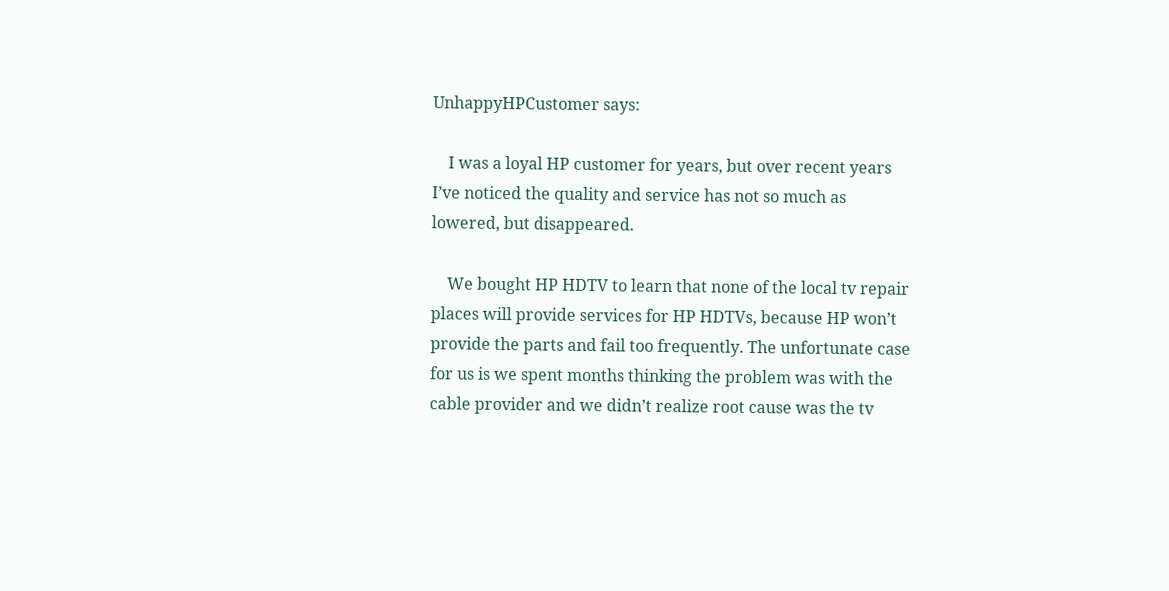UnhappyHPCustomer says:

    I was a loyal HP customer for years, but over recent years I’ve noticed the quality and service has not so much as lowered, but disappeared.

    We bought HP HDTV to learn that none of the local tv repair places will provide services for HP HDTVs, because HP won’t provide the parts and fail too frequently. The unfortunate case for us is we spent months thinking the problem was with the cable provider and we didn’t realize root cause was the tv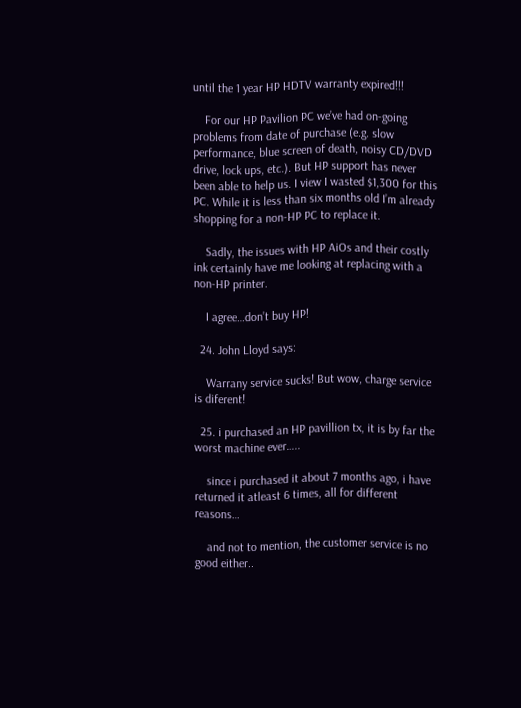until the 1 year HP HDTV warranty expired!!!

    For our HP Pavilion PC we’ve had on-going problems from date of purchase (e.g. slow performance, blue screen of death, noisy CD/DVD drive, lock ups, etc.). But HP support has never been able to help us. I view I wasted $1,300 for this PC. While it is less than six months old I’m already shopping for a non-HP PC to replace it.

    Sadly, the issues with HP AiOs and their costly ink certainly have me looking at replacing with a non-HP printer.

    I agree…don’t buy HP!

  24. John Lloyd says:

    Warrany service sucks! But wow, charge service is diferent!

  25. i purchased an HP pavillion tx, it is by far the worst machine ever…..

    since i purchased it about 7 months ago, i have returned it atleast 6 times, all for different reasons…

    and not to mention, the customer service is no good either..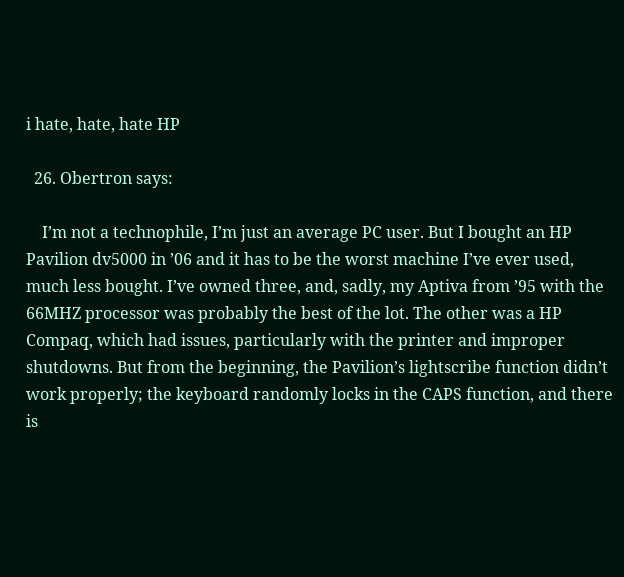i hate, hate, hate HP

  26. Obertron says:

    I’m not a technophile, I’m just an average PC user. But I bought an HP Pavilion dv5000 in ’06 and it has to be the worst machine I’ve ever used, much less bought. I’ve owned three, and, sadly, my Aptiva from ’95 with the 66MHZ processor was probably the best of the lot. The other was a HP Compaq, which had issues, particularly with the printer and improper shutdowns. But from the beginning, the Pavilion’s lightscribe function didn’t work properly; the keyboard randomly locks in the CAPS function, and there is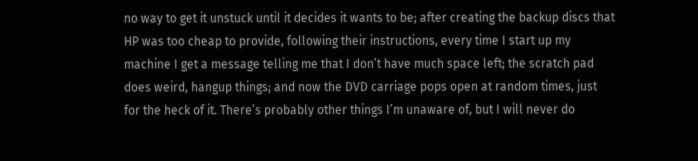no way to get it unstuck until it decides it wants to be; after creating the backup discs that HP was too cheap to provide, following their instructions, every time I start up my machine I get a message telling me that I don’t have much space left; the scratch pad does weird, hangup things; and now the DVD carriage pops open at random times, just for the heck of it. There’s probably other things I’m unaware of, but I will never do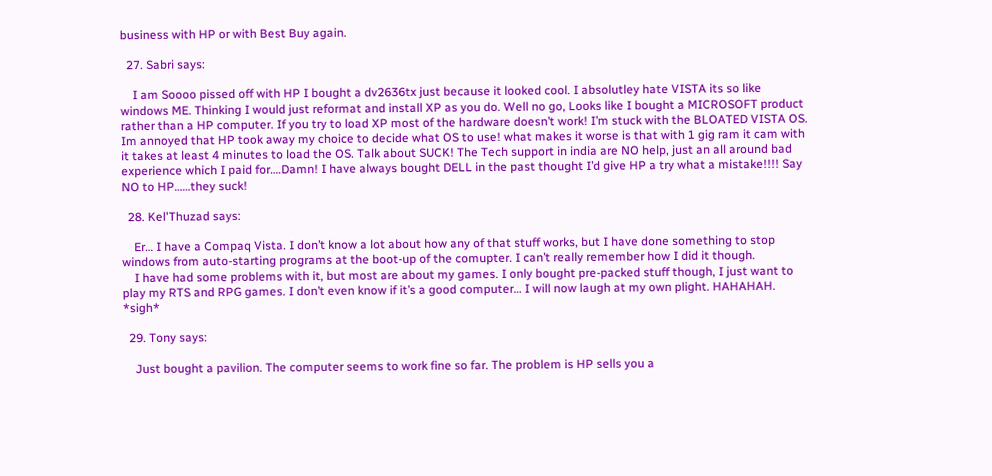business with HP or with Best Buy again.

  27. Sabri says:

    I am Soooo pissed off with HP I bought a dv2636tx just because it looked cool. I absolutley hate VISTA its so like windows ME. Thinking I would just reformat and install XP as you do. Well no go, Looks like I bought a MICROSOFT product rather than a HP computer. If you try to load XP most of the hardware doesn’t work! I’m stuck with the BLOATED VISTA OS. Im annoyed that HP took away my choice to decide what OS to use! what makes it worse is that with 1 gig ram it cam with it takes at least 4 minutes to load the OS. Talk about SUCK! The Tech support in india are NO help, just an all around bad experience which I paid for….Damn! I have always bought DELL in the past thought I’d give HP a try what a mistake!!!! Say NO to HP……they suck!

  28. Kel'Thuzad says:

    Er… I have a Compaq Vista. I don’t know a lot about how any of that stuff works, but I have done something to stop windows from auto-starting programs at the boot-up of the comupter. I can’t really remember how I did it though.
    I have had some problems with it, but most are about my games. I only bought pre-packed stuff though, I just want to play my RTS and RPG games. I don’t even know if it’s a good computer… I will now laugh at my own plight. HAHAHAH. *sigh*

  29. Tony says:

    Just bought a pavilion. The computer seems to work fine so far. The problem is HP sells you a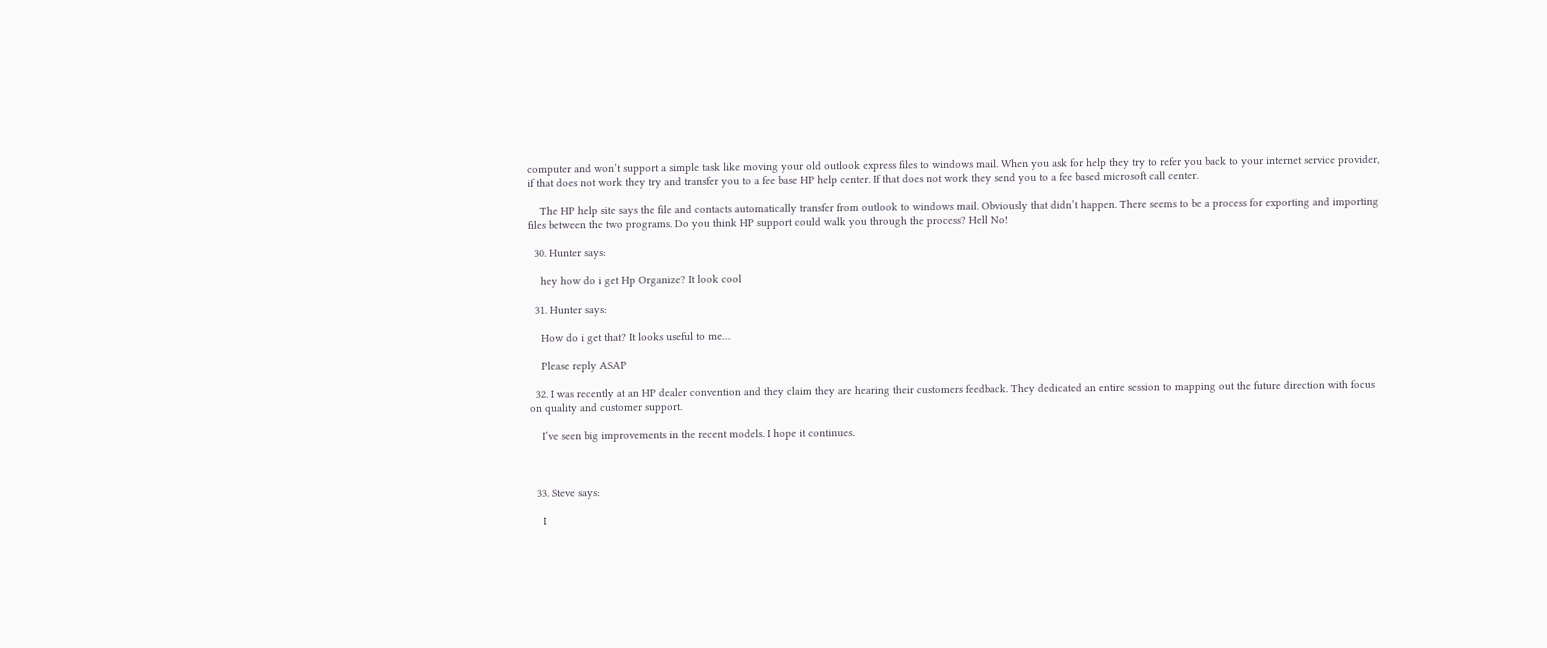computer and won’t support a simple task like moving your old outlook express files to windows mail. When you ask for help they try to refer you back to your internet service provider, if that does not work they try and transfer you to a fee base HP help center. If that does not work they send you to a fee based microsoft call center.

    The HP help site says the file and contacts automatically transfer from outlook to windows mail. Obviously that didn’t happen. There seems to be a process for exporting and importing files between the two programs. Do you think HP support could walk you through the process? Hell No!

  30. Hunter says:

    hey how do i get Hp Organize? It look cool

  31. Hunter says:

    How do i get that? It looks useful to me…

    Please reply ASAP

  32. I was recently at an HP dealer convention and they claim they are hearing their customers feedback. They dedicated an entire session to mapping out the future direction with focus on quality and customer support.

    I’ve seen big improvements in the recent models. I hope it continues.



  33. Steve says:

    I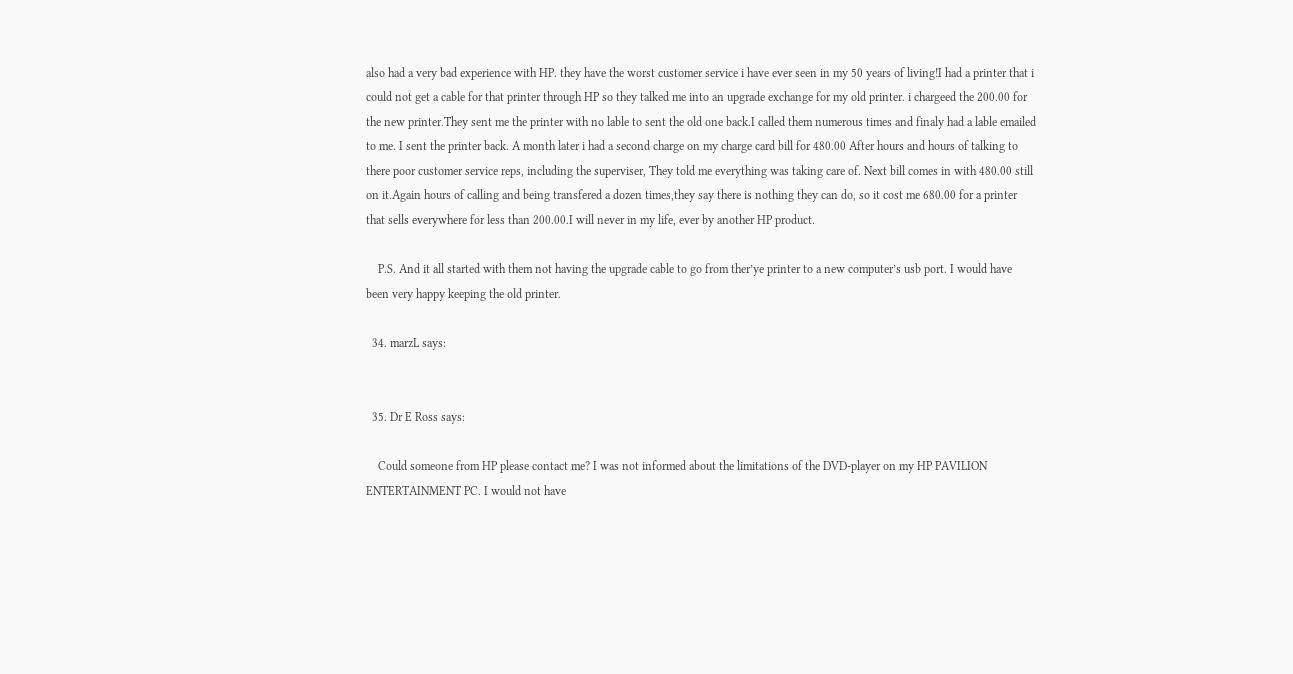also had a very bad experience with HP. they have the worst customer service i have ever seen in my 50 years of living!I had a printer that i could not get a cable for that printer through HP so they talked me into an upgrade exchange for my old printer. i chargeed the 200.00 for the new printer.They sent me the printer with no lable to sent the old one back.I called them numerous times and finaly had a lable emailed to me. I sent the printer back. A month later i had a second charge on my charge card bill for 480.00 After hours and hours of talking to there poor customer service reps, including the superviser, They told me everything was taking care of. Next bill comes in with 480.00 still on it.Again hours of calling and being transfered a dozen times,they say there is nothing they can do, so it cost me 680.00 for a printer that sells everywhere for less than 200.00.I will never in my life, ever by another HP product.

    P.S. And it all started with them not having the upgrade cable to go from ther’ye printer to a new computer’s usb port. I would have been very happy keeping the old printer.

  34. marzL says:


  35. Dr E Ross says:

    Could someone from HP please contact me? I was not informed about the limitations of the DVD-player on my HP PAVILION ENTERTAINMENT PC. I would not have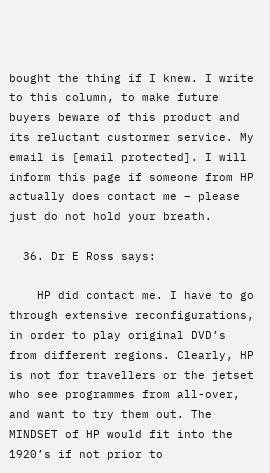bought the thing if I knew. I write to this column, to make future buyers beware of this product and its reluctant custormer service. My email is [email protected]. I will inform this page if someone from HP actually does contact me – please just do not hold your breath.

  36. Dr E Ross says:

    HP did contact me. I have to go through extensive reconfigurations, in order to play original DVD’s from different regions. Clearly, HP is not for travellers or the jetset who see programmes from all-over, and want to try them out. The MINDSET of HP would fit into the 1920’s if not prior to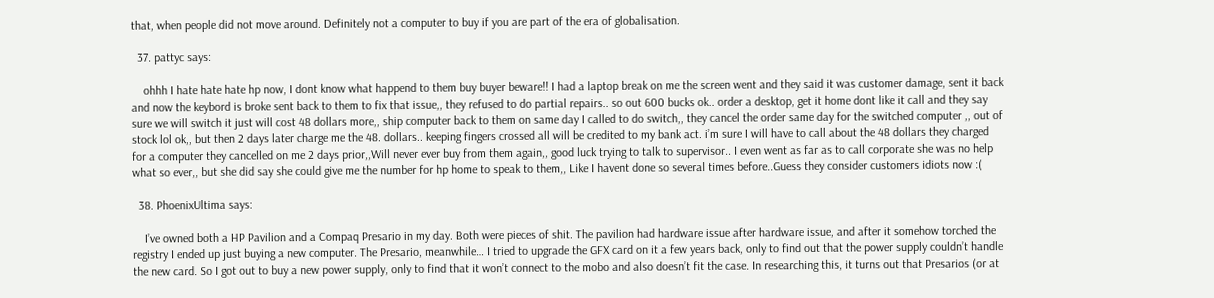that, when people did not move around. Definitely not a computer to buy if you are part of the era of globalisation.

  37. pattyc says:

    ohhh I hate hate hate hp now, I dont know what happend to them buy buyer beware!! I had a laptop break on me the screen went and they said it was customer damage, sent it back and now the keybord is broke sent back to them to fix that issue,, they refused to do partial repairs.. so out 600 bucks ok.. order a desktop, get it home dont like it call and they say sure we will switch it just will cost 48 dollars more,, ship computer back to them on same day I called to do switch,, they cancel the order same day for the switched computer ,, out of stock lol ok,, but then 2 days later charge me the 48. dollars.. keeping fingers crossed all will be credited to my bank act. i’m sure I will have to call about the 48 dollars they charged for a computer they cancelled on me 2 days prior,,Will never ever buy from them again,, good luck trying to talk to supervisor.. I even went as far as to call corporate she was no help what so ever,, but she did say she could give me the number for hp home to speak to them,, Like I havent done so several times before..Guess they consider customers idiots now :(

  38. PhoenixUltima says:

    I’ve owned both a HP Pavilion and a Compaq Presario in my day. Both were pieces of shit. The pavilion had hardware issue after hardware issue, and after it somehow torched the registry I ended up just buying a new computer. The Presario, meanwhile… I tried to upgrade the GFX card on it a few years back, only to find out that the power supply couldn’t handle the new card. So I got out to buy a new power supply, only to find that it won’t connect to the mobo and also doesn’t fit the case. In researching this, it turns out that Presarios (or at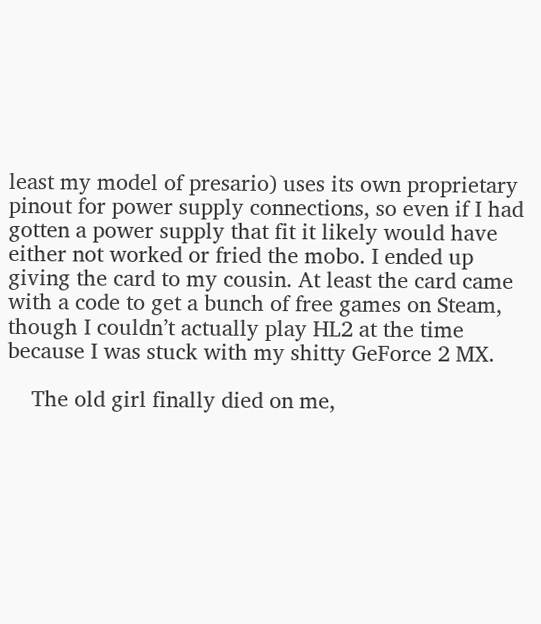least my model of presario) uses its own proprietary pinout for power supply connections, so even if I had gotten a power supply that fit it likely would have either not worked or fried the mobo. I ended up giving the card to my cousin. At least the card came with a code to get a bunch of free games on Steam, though I couldn’t actually play HL2 at the time because I was stuck with my shitty GeForce 2 MX.

    The old girl finally died on me,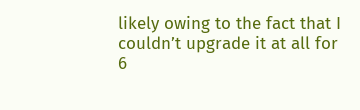likely owing to the fact that I couldn’t upgrade it at all for 6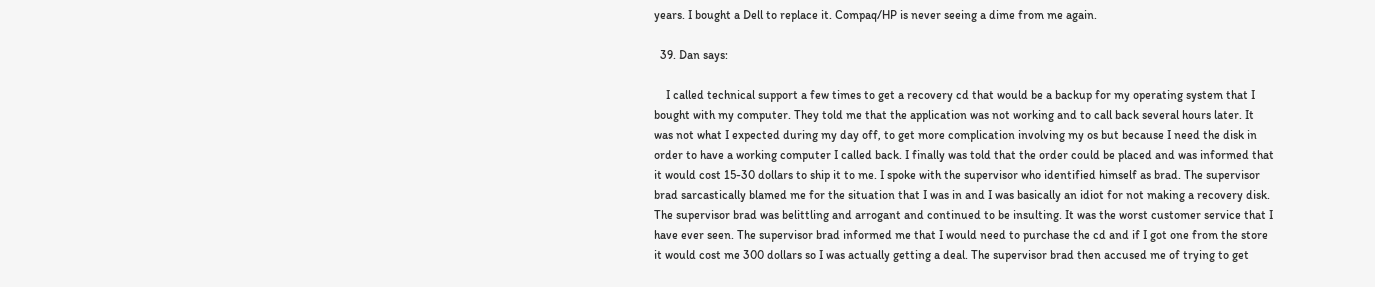years. I bought a Dell to replace it. Compaq/HP is never seeing a dime from me again.

  39. Dan says:

    I called technical support a few times to get a recovery cd that would be a backup for my operating system that I bought with my computer. They told me that the application was not working and to call back several hours later. It was not what I expected during my day off, to get more complication involving my os but because I need the disk in order to have a working computer I called back. I finally was told that the order could be placed and was informed that it would cost 15-30 dollars to ship it to me. I spoke with the supervisor who identified himself as brad. The supervisor brad sarcastically blamed me for the situation that I was in and I was basically an idiot for not making a recovery disk. The supervisor brad was belittling and arrogant and continued to be insulting. It was the worst customer service that I have ever seen. The supervisor brad informed me that I would need to purchase the cd and if I got one from the store it would cost me 300 dollars so I was actually getting a deal. The supervisor brad then accused me of trying to get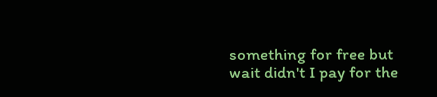something for free but wait didn't I pay for the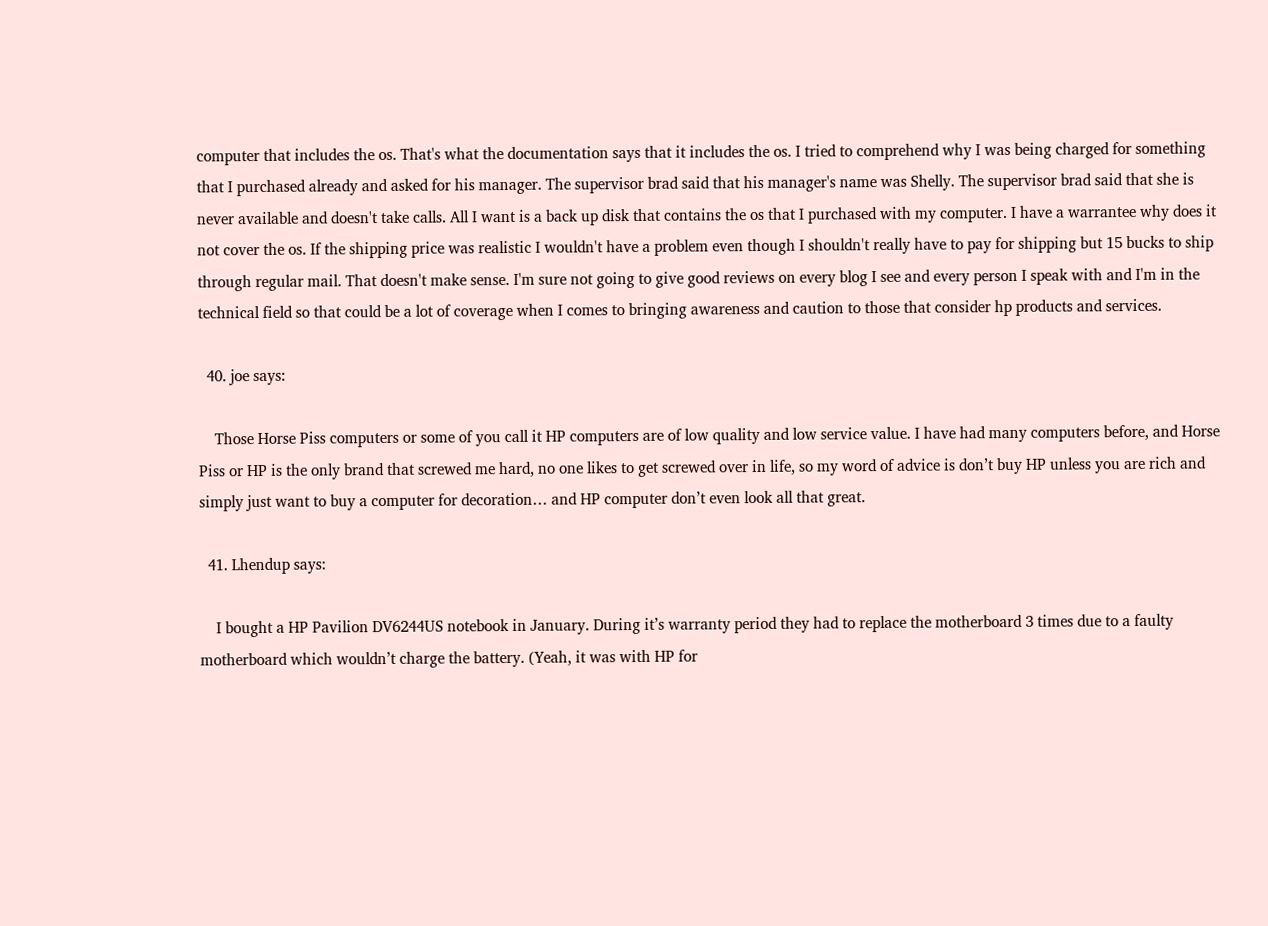computer that includes the os. That's what the documentation says that it includes the os. I tried to comprehend why I was being charged for something that I purchased already and asked for his manager. The supervisor brad said that his manager's name was Shelly. The supervisor brad said that she is never available and doesn't take calls. All I want is a back up disk that contains the os that I purchased with my computer. I have a warrantee why does it not cover the os. If the shipping price was realistic I wouldn't have a problem even though I shouldn't really have to pay for shipping but 15 bucks to ship through regular mail. That doesn't make sense. I'm sure not going to give good reviews on every blog I see and every person I speak with and I'm in the technical field so that could be a lot of coverage when I comes to bringing awareness and caution to those that consider hp products and services.

  40. joe says:

    Those Horse Piss computers or some of you call it HP computers are of low quality and low service value. I have had many computers before, and Horse Piss or HP is the only brand that screwed me hard, no one likes to get screwed over in life, so my word of advice is don’t buy HP unless you are rich and simply just want to buy a computer for decoration… and HP computer don’t even look all that great.

  41. Lhendup says:

    I bought a HP Pavilion DV6244US notebook in January. During it’s warranty period they had to replace the motherboard 3 times due to a faulty motherboard which wouldn’t charge the battery. (Yeah, it was with HP for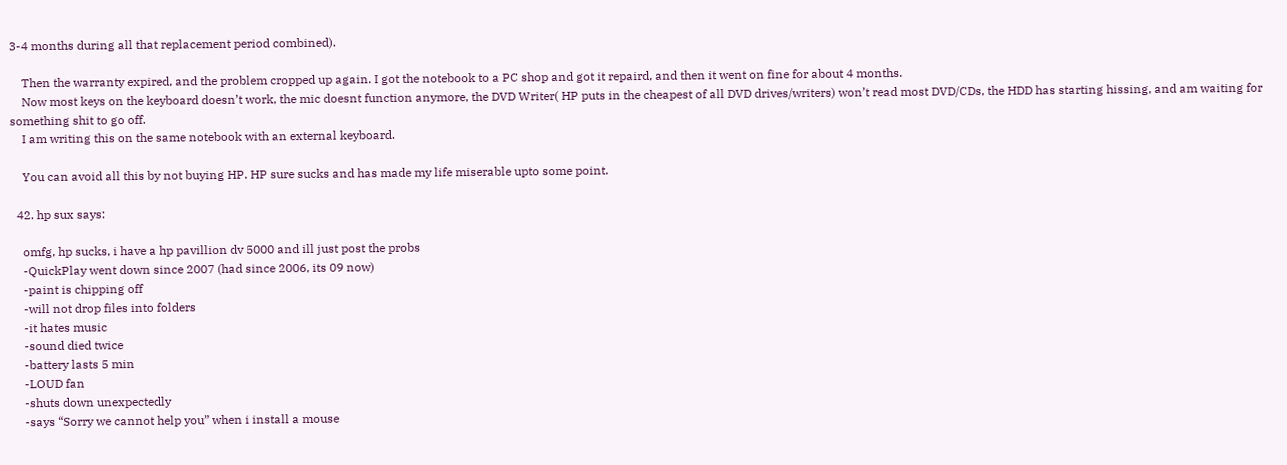3-4 months during all that replacement period combined).

    Then the warranty expired, and the problem cropped up again. I got the notebook to a PC shop and got it repaird, and then it went on fine for about 4 months.
    Now most keys on the keyboard doesn’t work, the mic doesnt function anymore, the DVD Writer( HP puts in the cheapest of all DVD drives/writers) won’t read most DVD/CDs, the HDD has starting hissing, and am waiting for something shit to go off.
    I am writing this on the same notebook with an external keyboard.

    You can avoid all this by not buying HP. HP sure sucks and has made my life miserable upto some point.

  42. hp sux says:

    omfg, hp sucks, i have a hp pavillion dv 5000 and ill just post the probs
    -QuickPlay went down since 2007 (had since 2006, its 09 now)
    -paint is chipping off
    -will not drop files into folders
    -it hates music
    -sound died twice
    -battery lasts 5 min
    -LOUD fan
    -shuts down unexpectedly
    -says “Sorry we cannot help you” when i install a mouse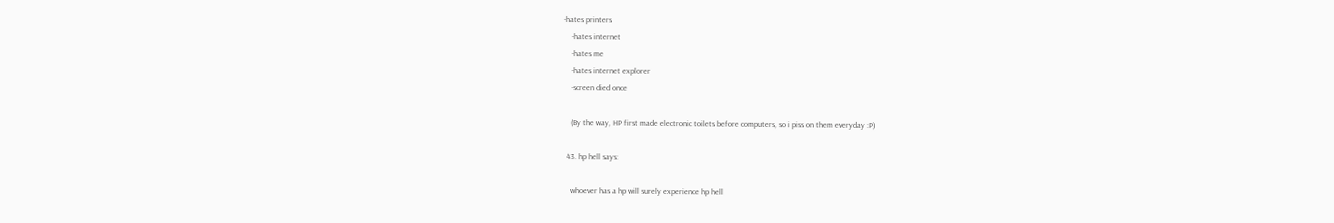-hates printers
    -hates internet
    -hates me
    -hates internet explorer
    -screen died once

    (By the way, HP first made electronic toilets before computers, so i piss on them everyday :P)

  43. hp hell says:

    whoever has a hp will surely experience hp hell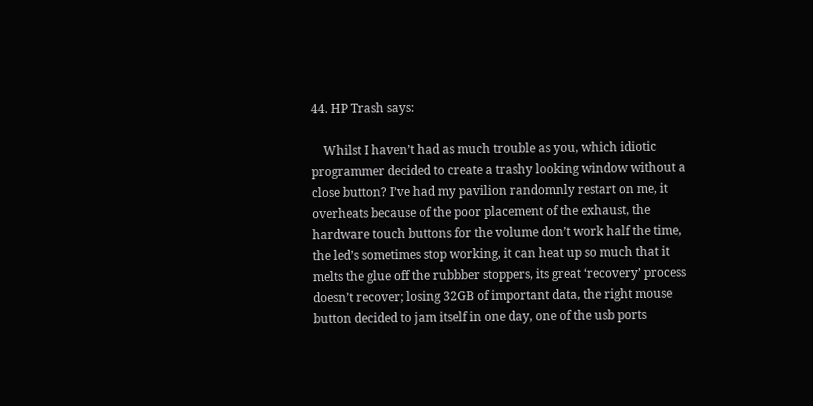44. HP Trash says:

    Whilst I haven’t had as much trouble as you, which idiotic programmer decided to create a trashy looking window without a close button? I’ve had my pavilion randomnly restart on me, it overheats because of the poor placement of the exhaust, the hardware touch buttons for the volume don’t work half the time, the led’s sometimes stop working, it can heat up so much that it melts the glue off the rubbber stoppers, its great ‘recovery’ process doesn’t recover; losing 32GB of important data, the right mouse button decided to jam itself in one day, one of the usb ports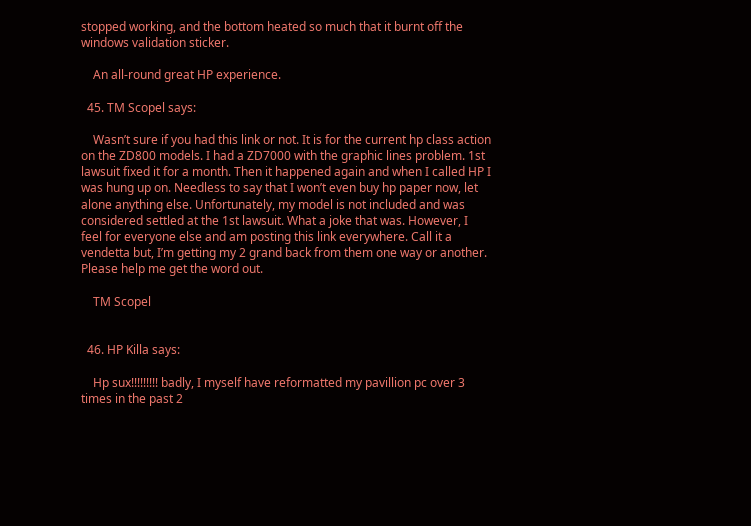stopped working, and the bottom heated so much that it burnt off the windows validation sticker.

    An all-round great HP experience.

  45. TM Scopel says:

    Wasn’t sure if you had this link or not. It is for the current hp class action on the ZD800 models. I had a ZD7000 with the graphic lines problem. 1st lawsuit fixed it for a month. Then it happened again and when I called HP I was hung up on. Needless to say that I won’t even buy hp paper now, let alone anything else. Unfortunately, my model is not included and was considered settled at the 1st lawsuit. What a joke that was. However, I feel for everyone else and am posting this link everywhere. Call it a vendetta but, I’m getting my 2 grand back from them one way or another. Please help me get the word out.

    TM Scopel


  46. HP Killa says:

    Hp sux!!!!!!!!! badly, I myself have reformatted my pavillion pc over 3 times in the past 2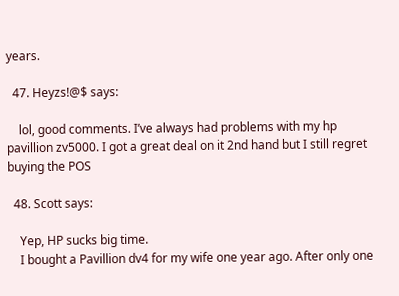years.

  47. Heyzs!@$ says:

    lol, good comments. I’ve always had problems with my hp pavillion zv5000. I got a great deal on it 2nd hand but I still regret buying the POS

  48. Scott says:

    Yep, HP sucks big time.
    I bought a Pavillion dv4 for my wife one year ago. After only one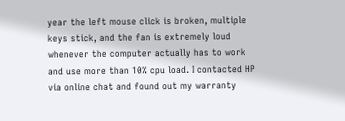year the left mouse click is broken, multiple keys stick, and the fan is extremely loud whenever the computer actually has to work and use more than 10% cpu load. I contacted HP via online chat and found out my warranty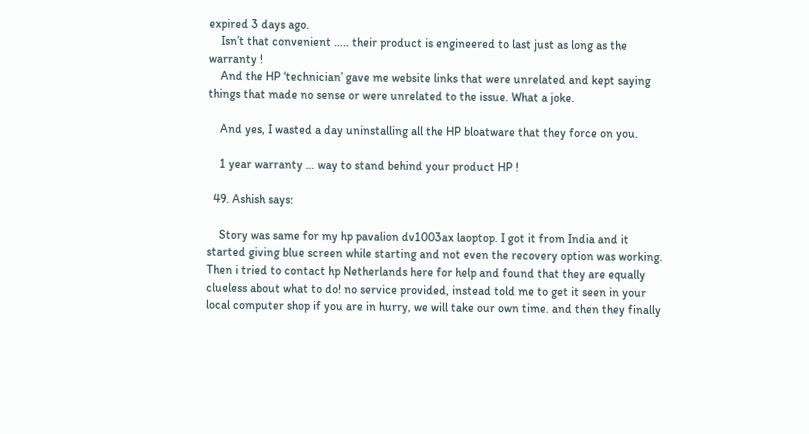expired 3 days ago.
    Isn’t that convenient ….. their product is engineered to last just as long as the warranty !
    And the HP ‘technician’ gave me website links that were unrelated and kept saying things that made no sense or were unrelated to the issue. What a joke.

    And yes, I wasted a day uninstalling all the HP bloatware that they force on you.

    1 year warranty … way to stand behind your product HP !

  49. Ashish says:

    Story was same for my hp pavalion dv1003ax laoptop. I got it from India and it started giving blue screen while starting and not even the recovery option was working. Then i tried to contact hp Netherlands here for help and found that they are equally clueless about what to do! no service provided, instead told me to get it seen in your local computer shop if you are in hurry, we will take our own time. and then they finally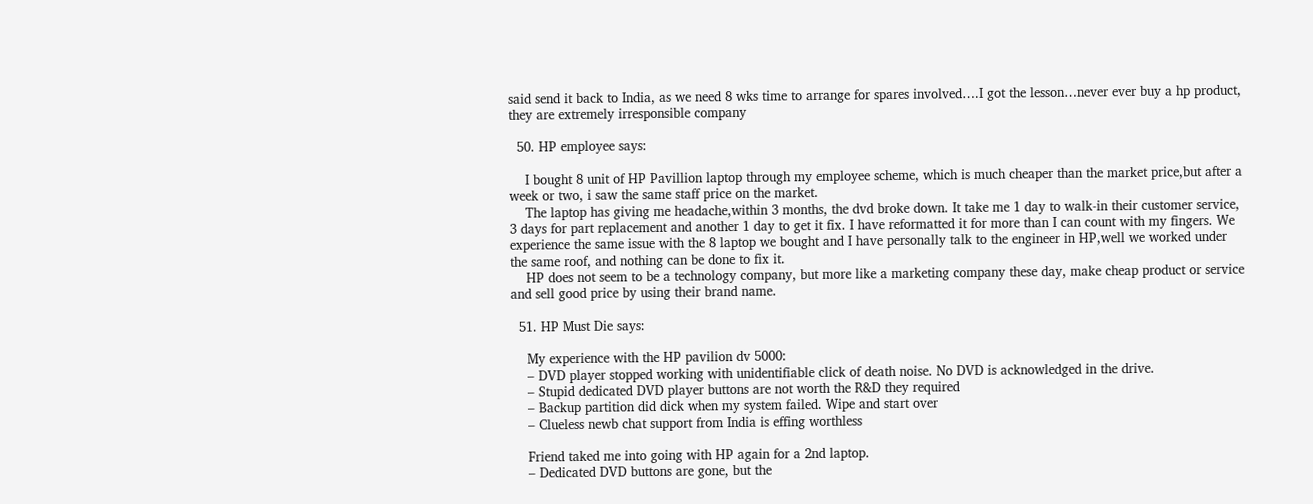said send it back to India, as we need 8 wks time to arrange for spares involved….I got the lesson…never ever buy a hp product, they are extremely irresponsible company

  50. HP employee says:

    I bought 8 unit of HP Pavillion laptop through my employee scheme, which is much cheaper than the market price,but after a week or two, i saw the same staff price on the market.
    The laptop has giving me headache,within 3 months, the dvd broke down. It take me 1 day to walk-in their customer service, 3 days for part replacement and another 1 day to get it fix. I have reformatted it for more than I can count with my fingers. We experience the same issue with the 8 laptop we bought and I have personally talk to the engineer in HP,well we worked under the same roof, and nothing can be done to fix it.
    HP does not seem to be a technology company, but more like a marketing company these day, make cheap product or service and sell good price by using their brand name.

  51. HP Must Die says:

    My experience with the HP pavilion dv 5000:
    – DVD player stopped working with unidentifiable click of death noise. No DVD is acknowledged in the drive.
    – Stupid dedicated DVD player buttons are not worth the R&D they required
    – Backup partition did dick when my system failed. Wipe and start over
    – Clueless newb chat support from India is effing worthless

    Friend taked me into going with HP again for a 2nd laptop.
    – Dedicated DVD buttons are gone, but the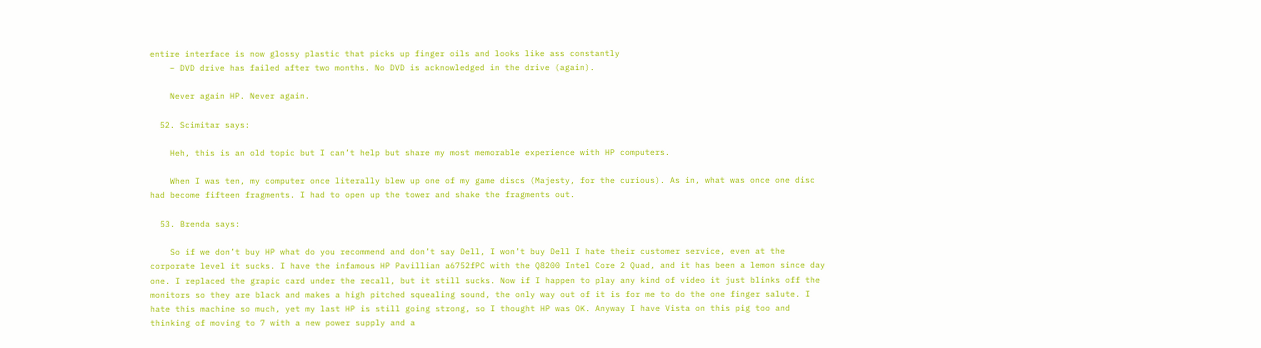entire interface is now glossy plastic that picks up finger oils and looks like ass constantly
    – DVD drive has failed after two months. No DVD is acknowledged in the drive (again).

    Never again HP. Never again.

  52. Scimitar says:

    Heh, this is an old topic but I can’t help but share my most memorable experience with HP computers.

    When I was ten, my computer once literally blew up one of my game discs (Majesty, for the curious). As in, what was once one disc had become fifteen fragments. I had to open up the tower and shake the fragments out.

  53. Brenda says:

    So if we don’t buy HP what do you recommend and don’t say Dell, I won’t buy Dell I hate their customer service, even at the corporate level it sucks. I have the infamous HP Pavillian a6752fPC with the Q8200 Intel Core 2 Quad, and it has been a lemon since day one. I replaced the grapic card under the recall, but it still sucks. Now if I happen to play any kind of video it just blinks off the monitors so they are black and makes a high pitched squealing sound, the only way out of it is for me to do the one finger salute. I hate this machine so much, yet my last HP is still going strong, so I thought HP was OK. Anyway I have Vista on this pig too and thinking of moving to 7 with a new power supply and a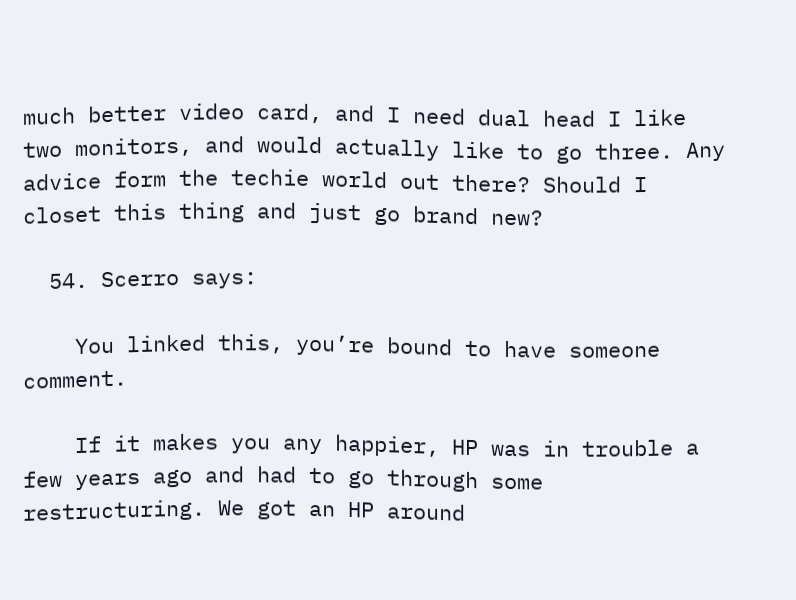much better video card, and I need dual head I like two monitors, and would actually like to go three. Any advice form the techie world out there? Should I closet this thing and just go brand new?

  54. Scerro says:

    You linked this, you’re bound to have someone comment.

    If it makes you any happier, HP was in trouble a few years ago and had to go through some restructuring. We got an HP around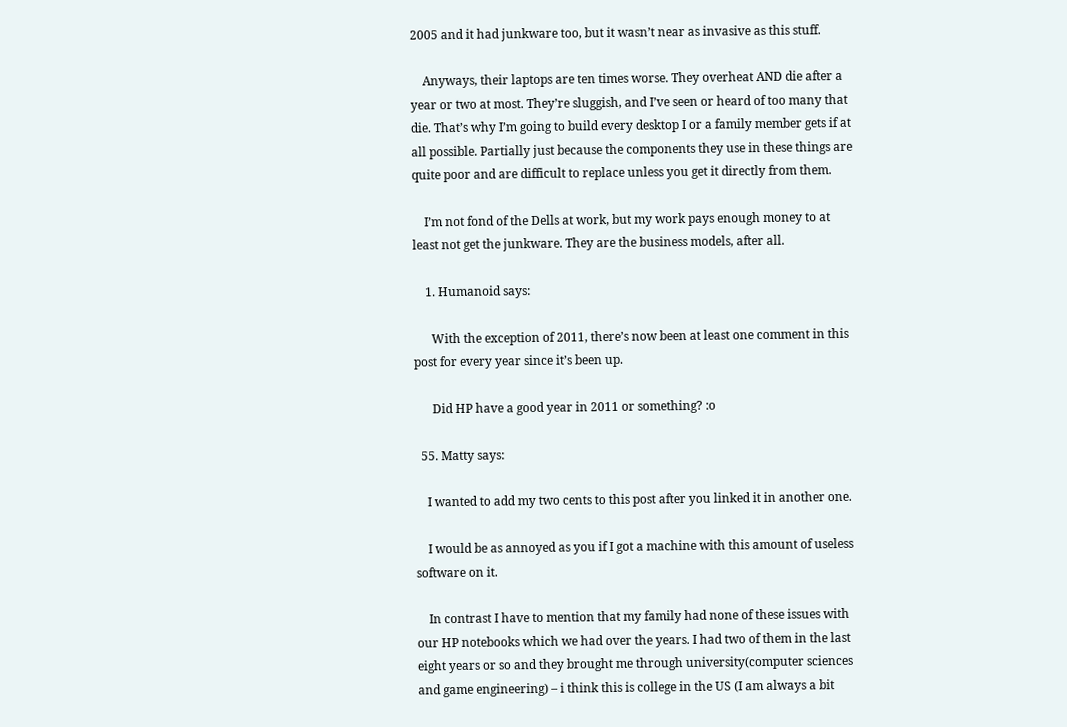2005 and it had junkware too, but it wasn’t near as invasive as this stuff.

    Anyways, their laptops are ten times worse. They overheat AND die after a year or two at most. They’re sluggish, and I’ve seen or heard of too many that die. That’s why I’m going to build every desktop I or a family member gets if at all possible. Partially just because the components they use in these things are quite poor and are difficult to replace unless you get it directly from them.

    I’m not fond of the Dells at work, but my work pays enough money to at least not get the junkware. They are the business models, after all.

    1. Humanoid says:

      With the exception of 2011, there’s now been at least one comment in this post for every year since it’s been up.

      Did HP have a good year in 2011 or something? :o

  55. Matty says:

    I wanted to add my two cents to this post after you linked it in another one.

    I would be as annoyed as you if I got a machine with this amount of useless software on it.

    In contrast I have to mention that my family had none of these issues with our HP notebooks which we had over the years. I had two of them in the last eight years or so and they brought me through university(computer sciences and game engineering) – i think this is college in the US (I am always a bit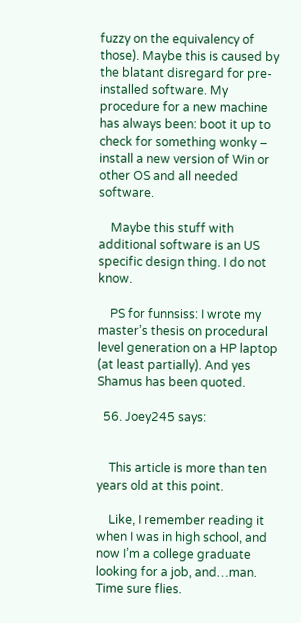fuzzy on the equivalency of those). Maybe this is caused by the blatant disregard for pre-installed software. My procedure for a new machine has always been: boot it up to check for something wonky – install a new version of Win or other OS and all needed software.

    Maybe this stuff with additional software is an US specific design thing. I do not know.

    PS for funnsiss: I wrote my master’s thesis on procedural level generation on a HP laptop (at least partially). And yes Shamus has been quoted.

  56. Joey245 says:


    This article is more than ten years old at this point.

    Like, I remember reading it when I was in high school, and now I’m a college graduate looking for a job, and…man. Time sure flies.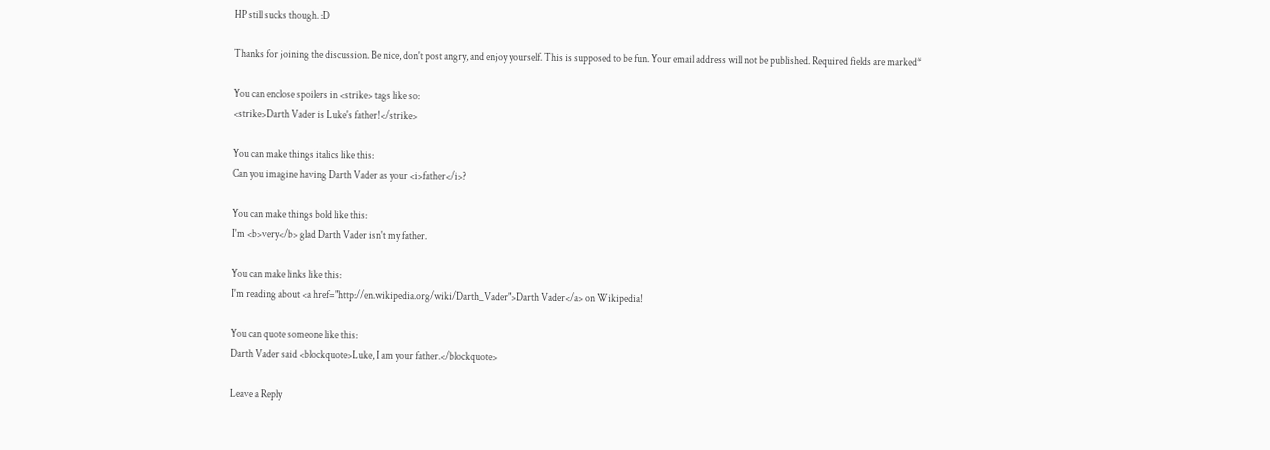HP still sucks though. :D

Thanks for joining the discussion. Be nice, don't post angry, and enjoy yourself. This is supposed to be fun. Your email address will not be published. Required fields are marked*

You can enclose spoilers in <strike> tags like so:
<strike>Darth Vader is Luke's father!</strike>

You can make things italics like this:
Can you imagine having Darth Vader as your <i>father</i>?

You can make things bold like this:
I'm <b>very</b> glad Darth Vader isn't my father.

You can make links like this:
I'm reading about <a href="http://en.wikipedia.org/wiki/Darth_Vader">Darth Vader</a> on Wikipedia!

You can quote someone like this:
Darth Vader said <blockquote>Luke, I am your father.</blockquote>

Leave a Reply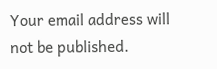Your email address will not be published.